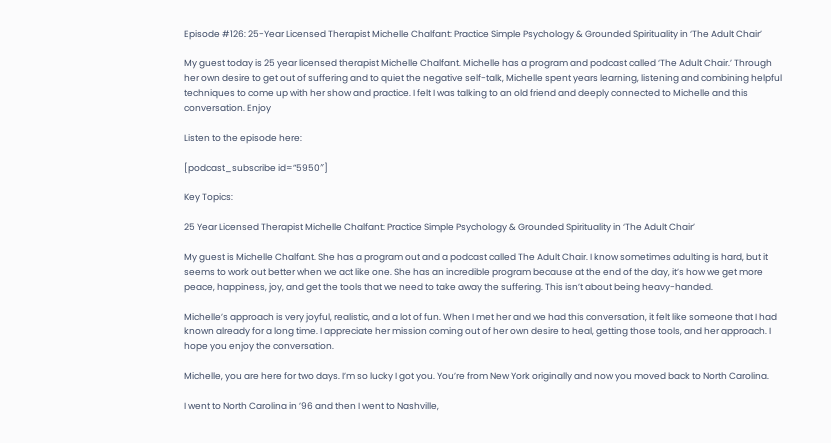Episode #126: 25-Year Licensed Therapist Michelle Chalfant: Practice Simple Psychology & Grounded Spirituality in ‘The Adult Chair’

My guest today is 25 year licensed therapist Michelle Chalfant. Michelle has a program and podcast called ‘The Adult Chair.’ Through her own desire to get out of suffering and to quiet the negative self-talk, Michelle spent years learning, listening and combining helpful techniques to come up with her show and practice. I felt I was talking to an old friend and deeply connected to Michelle and this conversation. Enjoy

Listen to the episode here:

[podcast_subscribe id=”5950″]

Key Topics:

25 Year Licensed Therapist Michelle Chalfant: Practice Simple Psychology & Grounded Spirituality in ‘The Adult Chair’

My guest is Michelle Chalfant. She has a program out and a podcast called The Adult Chair. I know sometimes adulting is hard, but it seems to work out better when we act like one. She has an incredible program because at the end of the day, it’s how we get more peace, happiness, joy, and get the tools that we need to take away the suffering. This isn’t about being heavy-handed.

Michelle’s approach is very joyful, realistic, and a lot of fun. When I met her and we had this conversation, it felt like someone that I had known already for a long time. I appreciate her mission coming out of her own desire to heal, getting those tools, and her approach. I hope you enjoy the conversation.

Michelle, you are here for two days. I’m so lucky I got you. You’re from New York originally and now you moved back to North Carolina.

I went to North Carolina in ’96 and then I went to Nashville,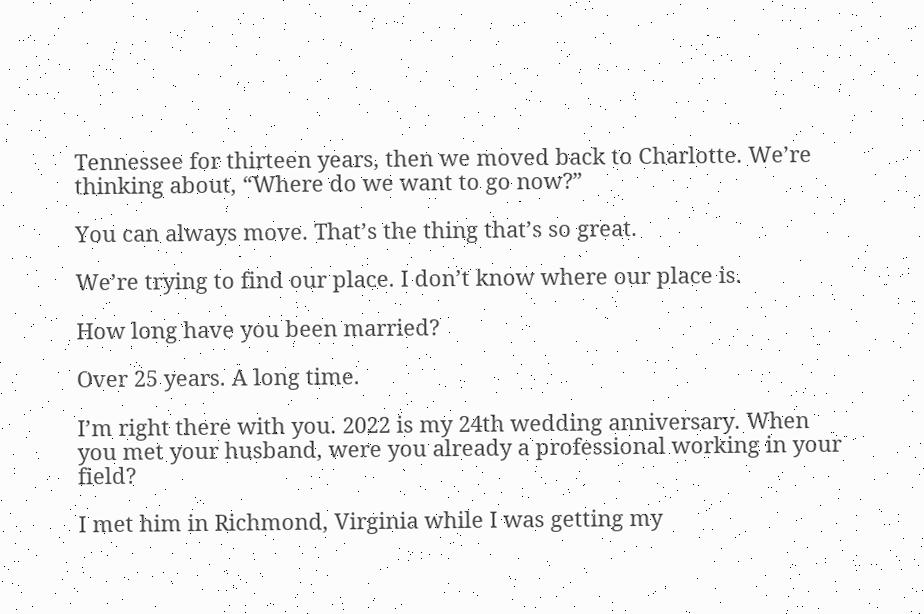Tennessee for thirteen years, then we moved back to Charlotte. We’re thinking about, “Where do we want to go now?”

You can always move. That’s the thing that’s so great.

We’re trying to find our place. I don’t know where our place is.

How long have you been married?

Over 25 years. A long time.

I’m right there with you. 2022 is my 24th wedding anniversary. When you met your husband, were you already a professional working in your field?

I met him in Richmond, Virginia while I was getting my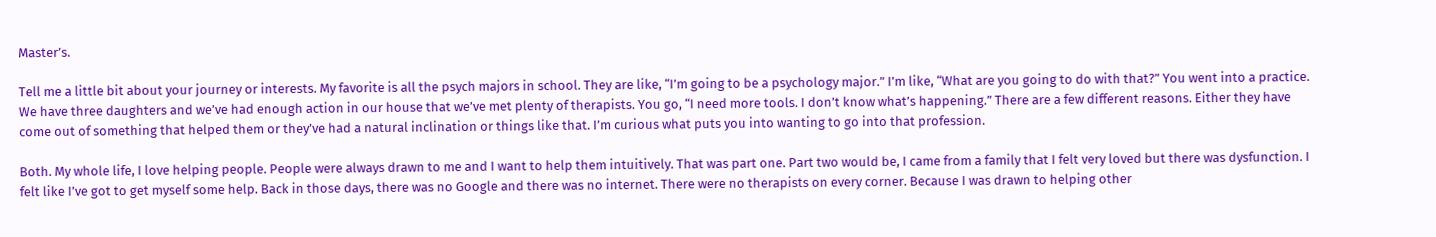Master’s.

Tell me a little bit about your journey or interests. My favorite is all the psych majors in school. They are like, “I’m going to be a psychology major.” I’m like, “What are you going to do with that?” You went into a practice. We have three daughters and we’ve had enough action in our house that we’ve met plenty of therapists. You go, “I need more tools. I don’t know what’s happening.” There are a few different reasons. Either they have come out of something that helped them or they’ve had a natural inclination or things like that. I’m curious what puts you into wanting to go into that profession.

Both. My whole life, I love helping people. People were always drawn to me and I want to help them intuitively. That was part one. Part two would be, I came from a family that I felt very loved but there was dysfunction. I felt like I’ve got to get myself some help. Back in those days, there was no Google and there was no internet. There were no therapists on every corner. Because I was drawn to helping other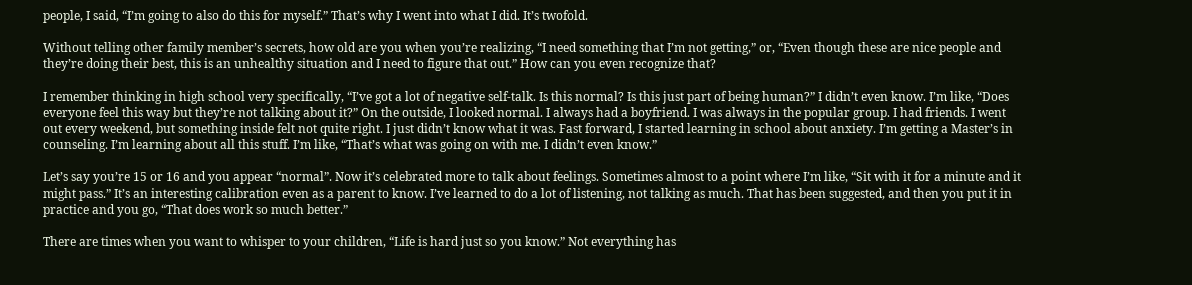people, I said, “I’m going to also do this for myself.” That’s why I went into what I did. It’s twofold.

Without telling other family member’s secrets, how old are you when you’re realizing, “I need something that I’m not getting,” or, “Even though these are nice people and they’re doing their best, this is an unhealthy situation and I need to figure that out.” How can you even recognize that?

I remember thinking in high school very specifically, “I’ve got a lot of negative self-talk. Is this normal? Is this just part of being human?” I didn’t even know. I’m like, “Does everyone feel this way but they’re not talking about it?” On the outside, I looked normal. I always had a boyfriend. I was always in the popular group. I had friends. I went out every weekend, but something inside felt not quite right. I just didn’t know what it was. Fast forward, I started learning in school about anxiety. I’m getting a Master’s in counseling. I’m learning about all this stuff. I’m like, “That’s what was going on with me. I didn’t even know.”

Let’s say you’re 15 or 16 and you appear “normal”. Now it’s celebrated more to talk about feelings. Sometimes almost to a point where I’m like, “Sit with it for a minute and it might pass.” It’s an interesting calibration even as a parent to know. I’ve learned to do a lot of listening, not talking as much. That has been suggested, and then you put it in practice and you go, “That does work so much better.”

There are times when you want to whisper to your children, “Life is hard just so you know.” Not everything has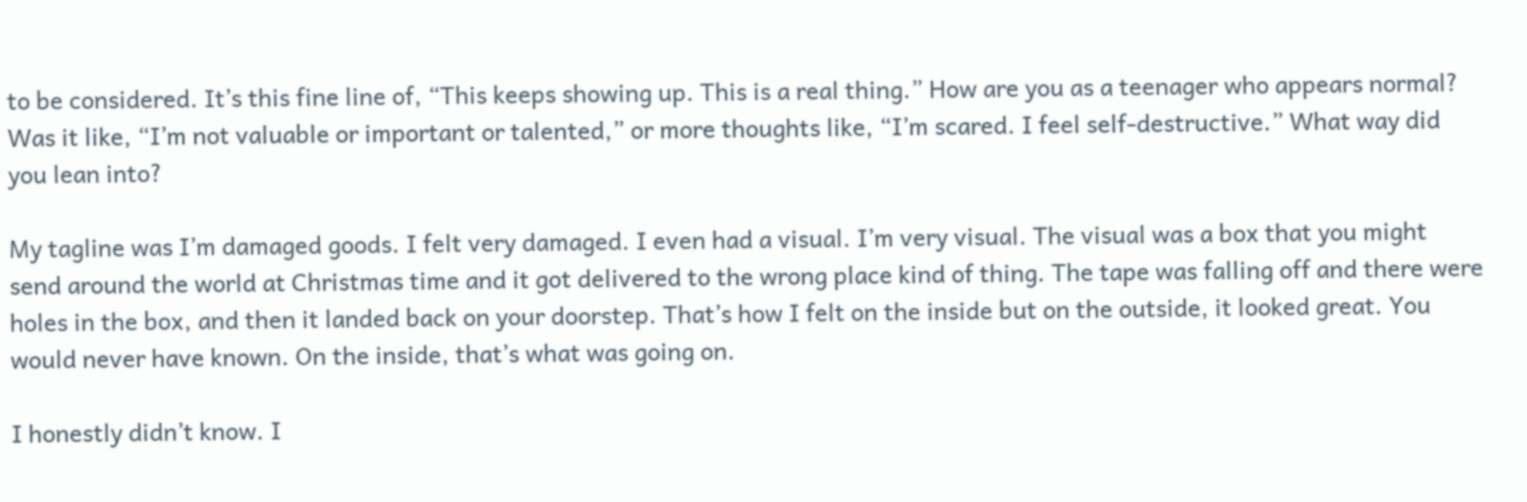to be considered. It’s this fine line of, “This keeps showing up. This is a real thing.” How are you as a teenager who appears normal? Was it like, “I’m not valuable or important or talented,” or more thoughts like, “I’m scared. I feel self-destructive.” What way did you lean into?

My tagline was I’m damaged goods. I felt very damaged. I even had a visual. I’m very visual. The visual was a box that you might send around the world at Christmas time and it got delivered to the wrong place kind of thing. The tape was falling off and there were holes in the box, and then it landed back on your doorstep. That’s how I felt on the inside but on the outside, it looked great. You would never have known. On the inside, that’s what was going on.

I honestly didn’t know. I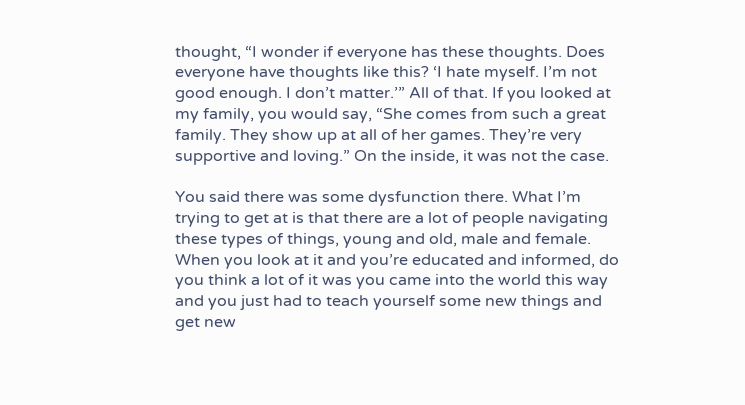thought, “I wonder if everyone has these thoughts. Does everyone have thoughts like this? ‘I hate myself. I’m not good enough. I don’t matter.’” All of that. If you looked at my family, you would say, “She comes from such a great family. They show up at all of her games. They’re very supportive and loving.” On the inside, it was not the case.

You said there was some dysfunction there. What I’m trying to get at is that there are a lot of people navigating these types of things, young and old, male and female. When you look at it and you’re educated and informed, do you think a lot of it was you came into the world this way and you just had to teach yourself some new things and get new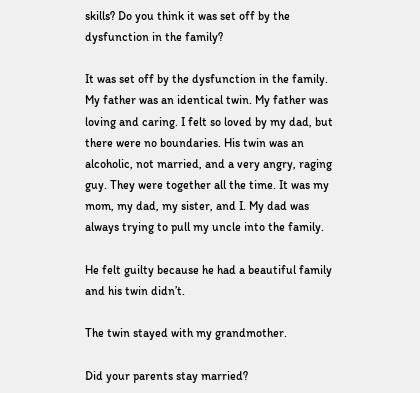skills? Do you think it was set off by the dysfunction in the family?

It was set off by the dysfunction in the family. My father was an identical twin. My father was loving and caring. I felt so loved by my dad, but there were no boundaries. His twin was an alcoholic, not married, and a very angry, raging guy. They were together all the time. It was my mom, my dad, my sister, and I. My dad was always trying to pull my uncle into the family.

He felt guilty because he had a beautiful family and his twin didn’t.

The twin stayed with my grandmother.

Did your parents stay married?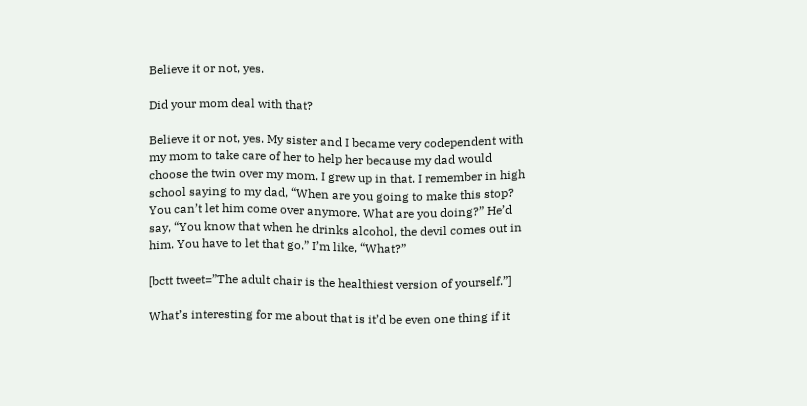Believe it or not, yes.

Did your mom deal with that?

Believe it or not, yes. My sister and I became very codependent with my mom to take care of her to help her because my dad would choose the twin over my mom. I grew up in that. I remember in high school saying to my dad, “When are you going to make this stop? You can’t let him come over anymore. What are you doing?” He’d say, “You know that when he drinks alcohol, the devil comes out in him. You have to let that go.” I’m like, “What?”

[bctt tweet=”The adult chair is the healthiest version of yourself.”]

What’s interesting for me about that is it’d be even one thing if it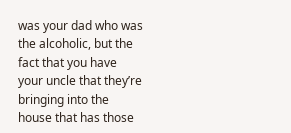was your dad who was the alcoholic, but the fact that you have your uncle that they’re bringing into the house that has those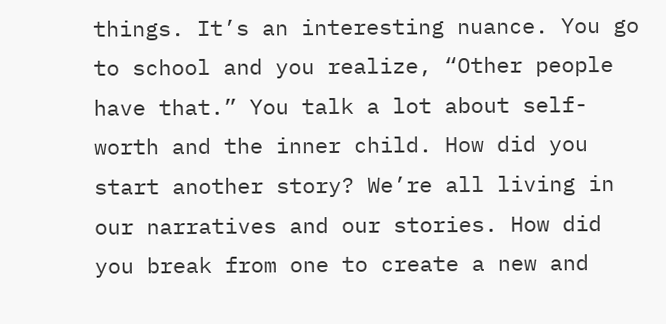things. It’s an interesting nuance. You go to school and you realize, “Other people have that.” You talk a lot about self-worth and the inner child. How did you start another story? We’re all living in our narratives and our stories. How did you break from one to create a new and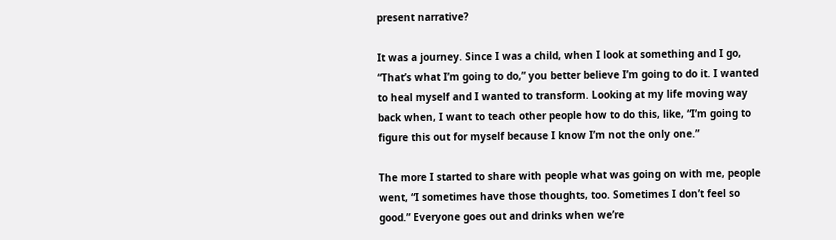present narrative?

It was a journey. Since I was a child, when I look at something and I go, “That’s what I’m going to do,” you better believe I’m going to do it. I wanted to heal myself and I wanted to transform. Looking at my life moving way back when, I want to teach other people how to do this, like, “I’m going to figure this out for myself because I know I’m not the only one.”

The more I started to share with people what was going on with me, people went, “I sometimes have those thoughts, too. Sometimes I don’t feel so good.” Everyone goes out and drinks when we’re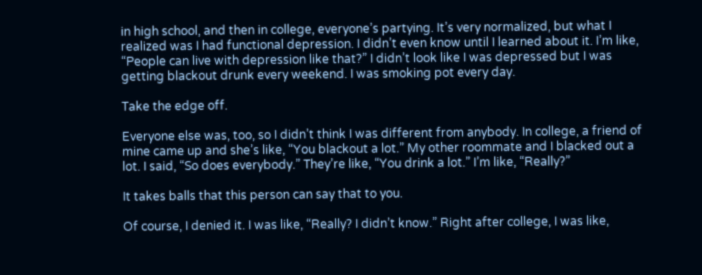in high school, and then in college, everyone’s partying. It’s very normalized, but what I realized was I had functional depression. I didn’t even know until I learned about it. I’m like, “People can live with depression like that?” I didn’t look like I was depressed but I was getting blackout drunk every weekend. I was smoking pot every day.

Take the edge off.

Everyone else was, too, so I didn’t think I was different from anybody. In college, a friend of mine came up and she’s like, “You blackout a lot.” My other roommate and I blacked out a lot. I said, “So does everybody.” They’re like, “You drink a lot.” I’m like, “Really?”

It takes balls that this person can say that to you.

Of course, I denied it. I was like, “Really? I didn’t know.” Right after college, I was like,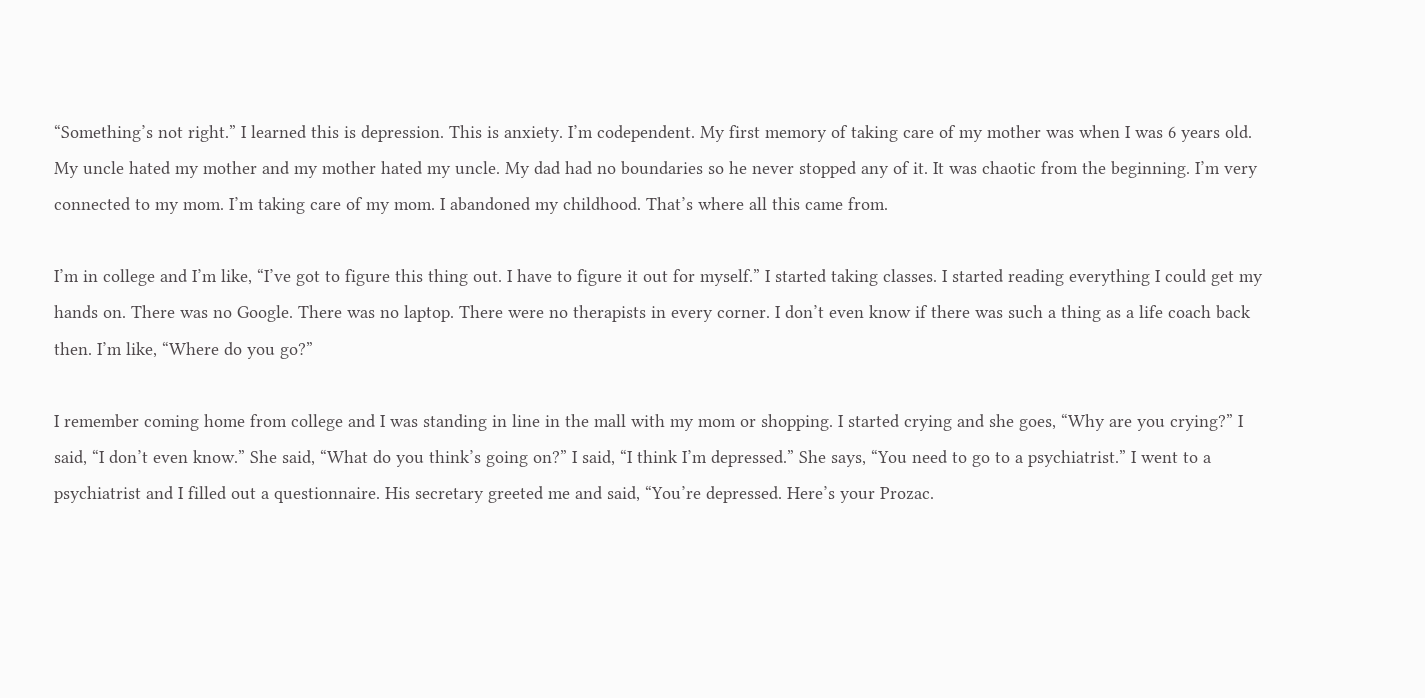“Something’s not right.” I learned this is depression. This is anxiety. I’m codependent. My first memory of taking care of my mother was when I was 6 years old. My uncle hated my mother and my mother hated my uncle. My dad had no boundaries so he never stopped any of it. It was chaotic from the beginning. I’m very connected to my mom. I’m taking care of my mom. I abandoned my childhood. That’s where all this came from.

I’m in college and I’m like, “I’ve got to figure this thing out. I have to figure it out for myself.” I started taking classes. I started reading everything I could get my hands on. There was no Google. There was no laptop. There were no therapists in every corner. I don’t even know if there was such a thing as a life coach back then. I’m like, “Where do you go?”

I remember coming home from college and I was standing in line in the mall with my mom or shopping. I started crying and she goes, “Why are you crying?” I said, “I don’t even know.” She said, “What do you think’s going on?” I said, “I think I’m depressed.” She says, “You need to go to a psychiatrist.” I went to a psychiatrist and I filled out a questionnaire. His secretary greeted me and said, “You’re depressed. Here’s your Prozac.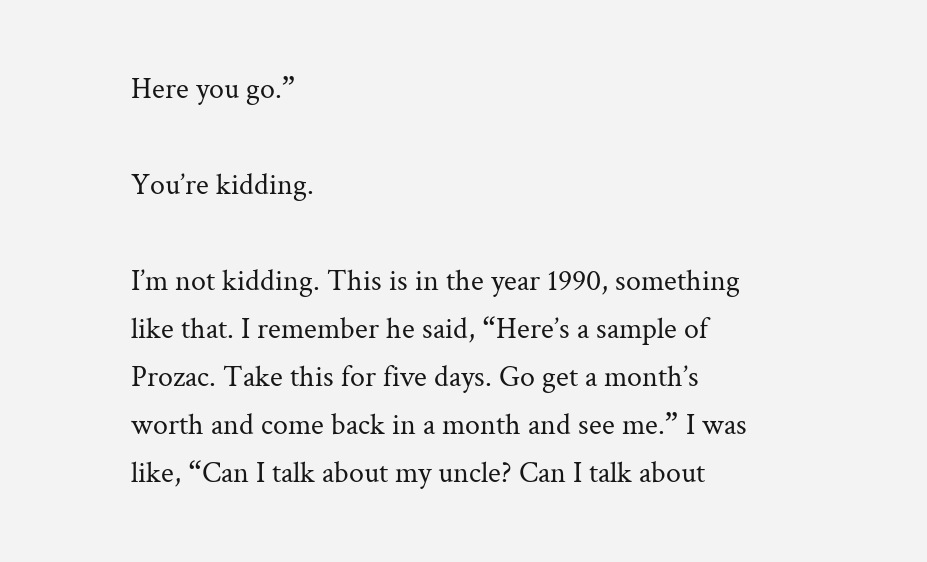Here you go.”

You’re kidding.

I’m not kidding. This is in the year 1990, something like that. I remember he said, “Here’s a sample of Prozac. Take this for five days. Go get a month’s worth and come back in a month and see me.” I was like, “Can I talk about my uncle? Can I talk about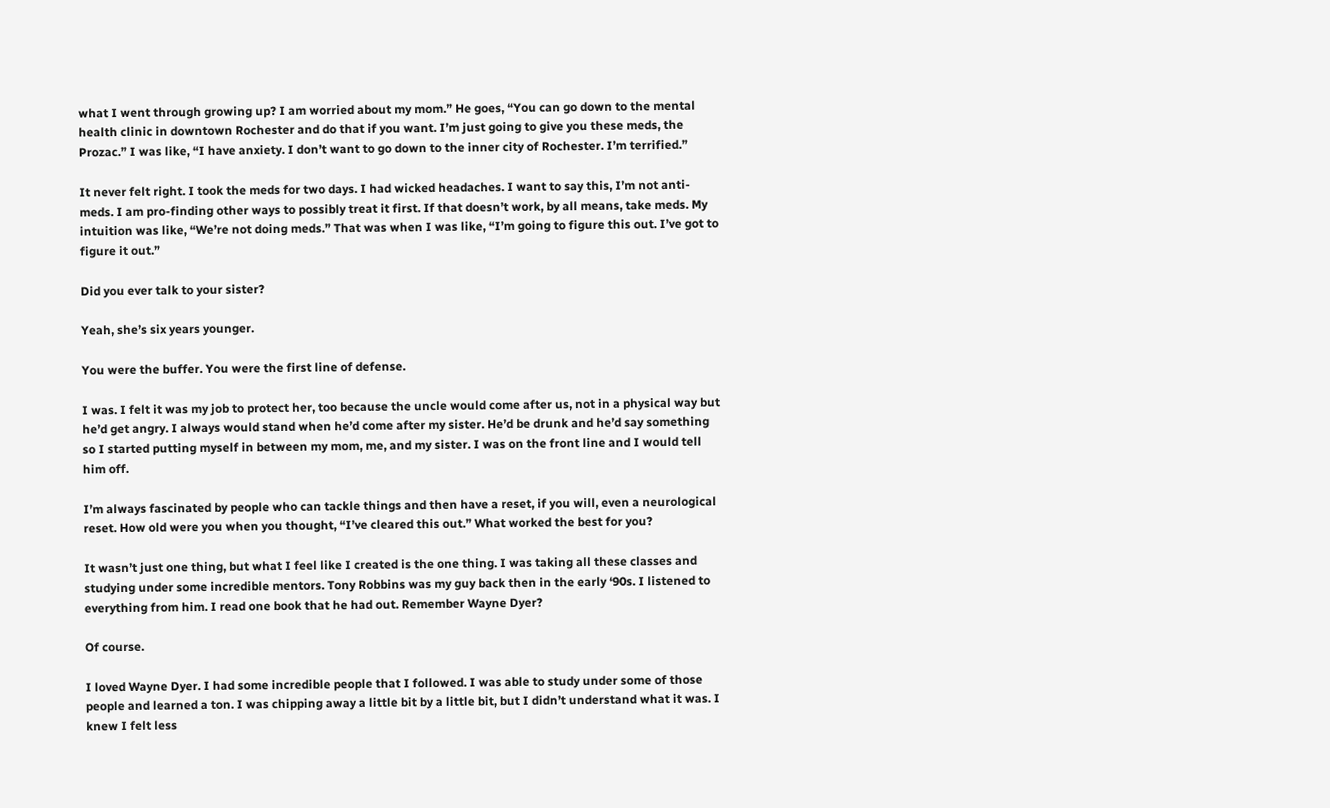what I went through growing up? I am worried about my mom.” He goes, “You can go down to the mental health clinic in downtown Rochester and do that if you want. I’m just going to give you these meds, the Prozac.” I was like, “I have anxiety. I don’t want to go down to the inner city of Rochester. I’m terrified.”

It never felt right. I took the meds for two days. I had wicked headaches. I want to say this, I’m not anti-meds. I am pro-finding other ways to possibly treat it first. If that doesn’t work, by all means, take meds. My intuition was like, “We’re not doing meds.” That was when I was like, “I’m going to figure this out. I’ve got to figure it out.”

Did you ever talk to your sister?

Yeah, she’s six years younger.

You were the buffer. You were the first line of defense.

I was. I felt it was my job to protect her, too because the uncle would come after us, not in a physical way but he’d get angry. I always would stand when he’d come after my sister. He’d be drunk and he’d say something so I started putting myself in between my mom, me, and my sister. I was on the front line and I would tell him off.

I’m always fascinated by people who can tackle things and then have a reset, if you will, even a neurological reset. How old were you when you thought, “I’ve cleared this out.” What worked the best for you?

It wasn’t just one thing, but what I feel like I created is the one thing. I was taking all these classes and studying under some incredible mentors. Tony Robbins was my guy back then in the early ‘90s. I listened to everything from him. I read one book that he had out. Remember Wayne Dyer?

Of course.

I loved Wayne Dyer. I had some incredible people that I followed. I was able to study under some of those people and learned a ton. I was chipping away a little bit by a little bit, but I didn’t understand what it was. I knew I felt less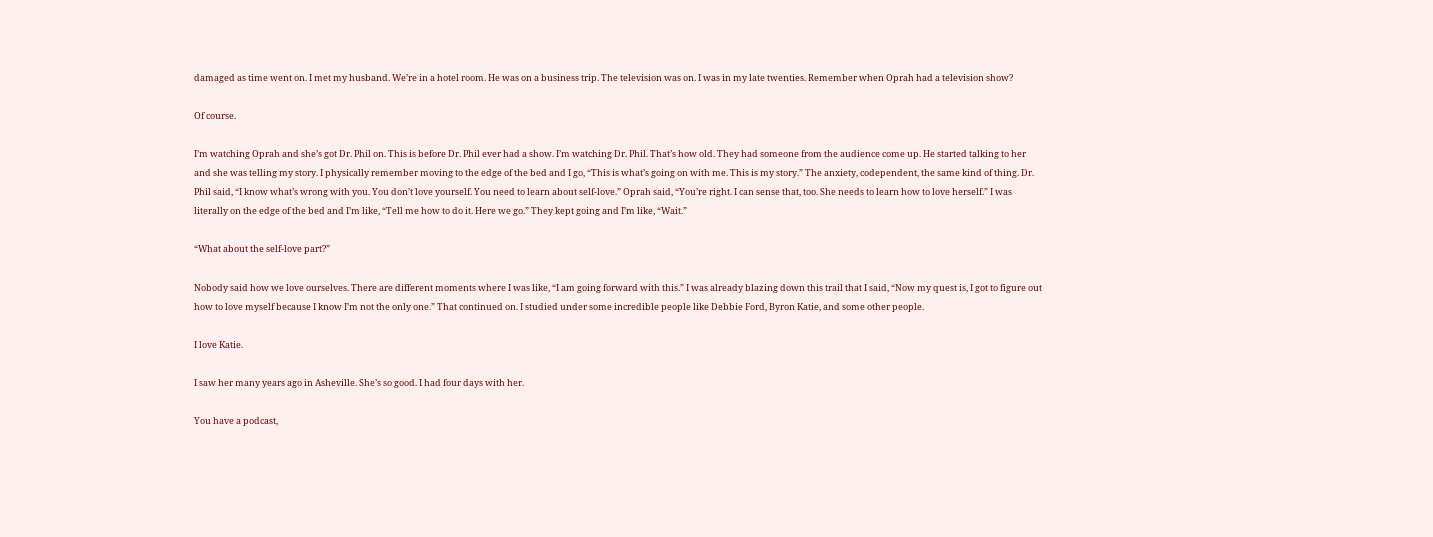damaged as time went on. I met my husband. We’re in a hotel room. He was on a business trip. The television was on. I was in my late twenties. Remember when Oprah had a television show?

Of course.

I’m watching Oprah and she’s got Dr. Phil on. This is before Dr. Phil ever had a show. I’m watching Dr. Phil. That’s how old. They had someone from the audience come up. He started talking to her and she was telling my story. I physically remember moving to the edge of the bed and I go, “This is what’s going on with me. This is my story.” The anxiety, codependent, the same kind of thing. Dr. Phil said, “I know what’s wrong with you. You don’t love yourself. You need to learn about self-love.” Oprah said, “You’re right. I can sense that, too. She needs to learn how to love herself.” I was literally on the edge of the bed and I’m like, “Tell me how to do it. Here we go.” They kept going and I’m like, “Wait.”

“What about the self-love part?”

Nobody said how we love ourselves. There are different moments where I was like, “I am going forward with this.” I was already blazing down this trail that I said, “Now my quest is, I got to figure out how to love myself because I know I’m not the only one.” That continued on. I studied under some incredible people like Debbie Ford, Byron Katie, and some other people.

I love Katie.

I saw her many years ago in Asheville. She’s so good. I had four days with her.

You have a podcast,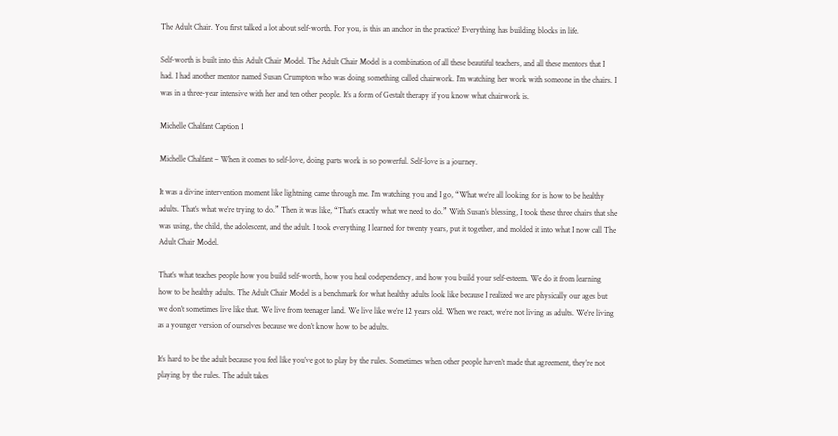The Adult Chair. You first talked a lot about self-worth. For you, is this an anchor in the practice? Everything has building blocks in life.

Self-worth is built into this Adult Chair Model. The Adult Chair Model is a combination of all these beautiful teachers, and all these mentors that I had. I had another mentor named Susan Crumpton who was doing something called chairwork. I’m watching her work with someone in the chairs. I was in a three-year intensive with her and ten other people. It’s a form of Gestalt therapy if you know what chairwork is.

Michelle Chalfant Caption 1

Michelle Chalfant – When it comes to self-love, doing parts work is so powerful. Self-love is a journey.

It was a divine intervention moment like lightning came through me. I’m watching you and I go, “What we’re all looking for is how to be healthy adults. That’s what we’re trying to do.” Then it was like, “That’s exactly what we need to do.” With Susan’s blessing, I took these three chairs that she was using, the child, the adolescent, and the adult. I took everything I learned for twenty years, put it together, and molded it into what I now call The Adult Chair Model.

That’s what teaches people how you build self-worth, how you heal codependency, and how you build your self-esteem. We do it from learning how to be healthy adults. The Adult Chair Model is a benchmark for what healthy adults look like because I realized we are physically our ages but we don’t sometimes live like that. We live from teenager land. We live like we’re 12 years old. When we react, we’re not living as adults. We’re living as a younger version of ourselves because we don’t know how to be adults.

It’s hard to be the adult because you feel like you’ve got to play by the rules. Sometimes when other people haven’t made that agreement, they’re not playing by the rules. The adult takes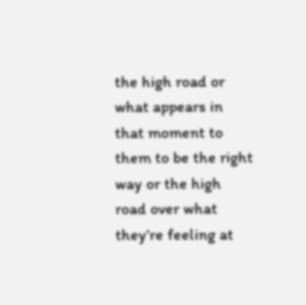the high road or what appears in that moment to them to be the right way or the high road over what they’re feeling at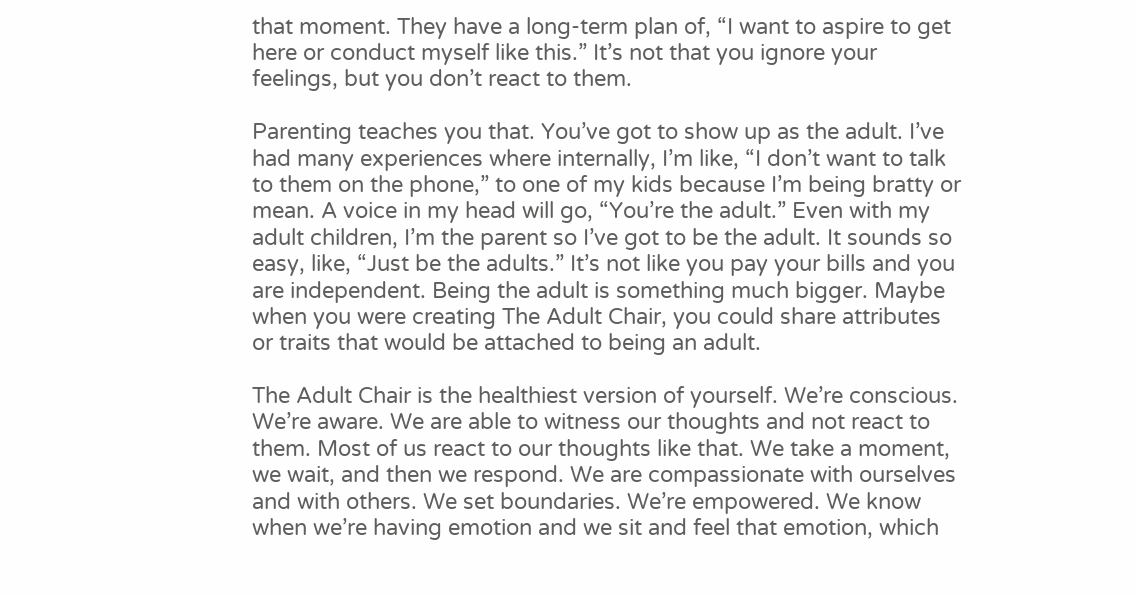that moment. They have a long-term plan of, “I want to aspire to get here or conduct myself like this.” It’s not that you ignore your feelings, but you don’t react to them.

Parenting teaches you that. You’ve got to show up as the adult. I’ve had many experiences where internally, I’m like, “I don’t want to talk to them on the phone,” to one of my kids because I’m being bratty or mean. A voice in my head will go, “You’re the adult.” Even with my adult children, I’m the parent so I’ve got to be the adult. It sounds so easy, like, “Just be the adults.” It’s not like you pay your bills and you are independent. Being the adult is something much bigger. Maybe when you were creating The Adult Chair, you could share attributes or traits that would be attached to being an adult.

The Adult Chair is the healthiest version of yourself. We’re conscious. We’re aware. We are able to witness our thoughts and not react to them. Most of us react to our thoughts like that. We take a moment, we wait, and then we respond. We are compassionate with ourselves and with others. We set boundaries. We’re empowered. We know when we’re having emotion and we sit and feel that emotion, which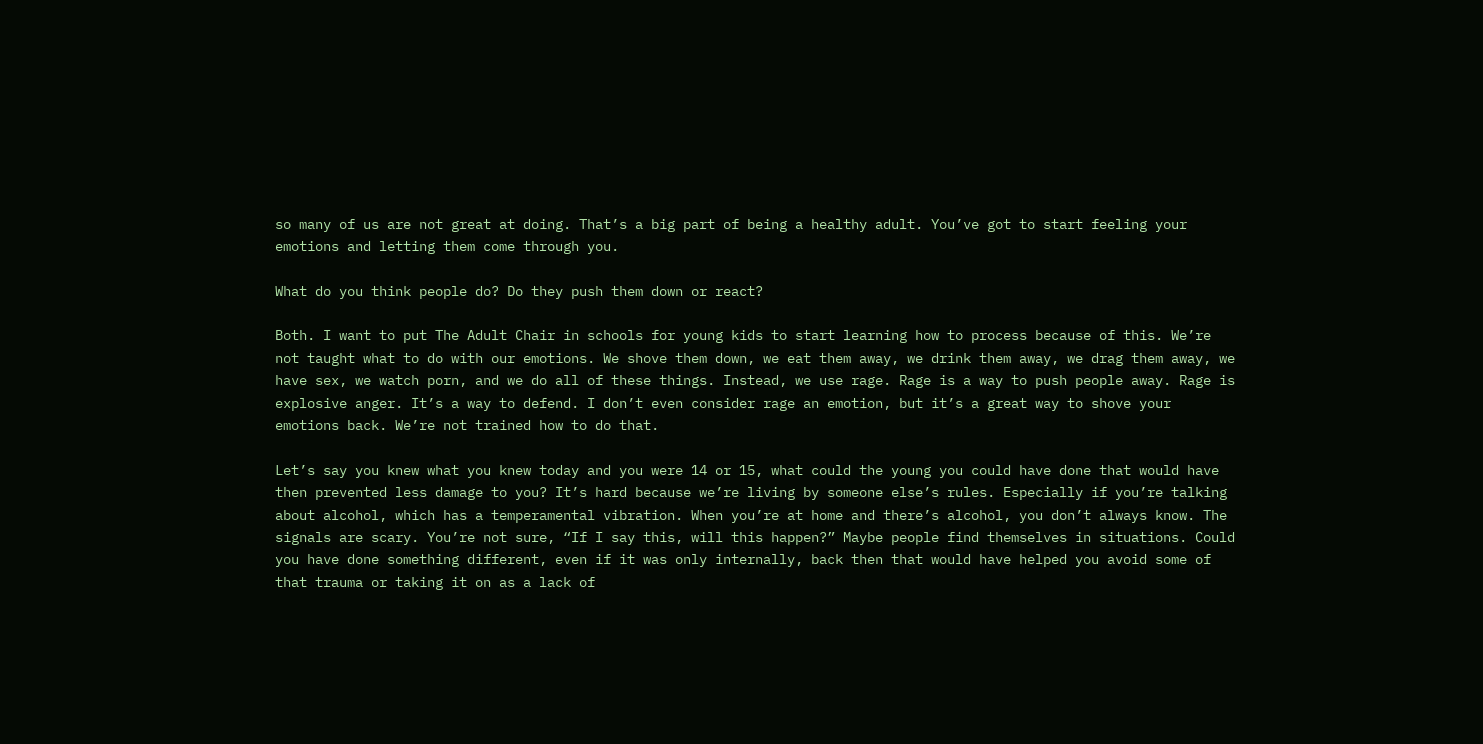so many of us are not great at doing. That’s a big part of being a healthy adult. You’ve got to start feeling your emotions and letting them come through you.

What do you think people do? Do they push them down or react?

Both. I want to put The Adult Chair in schools for young kids to start learning how to process because of this. We’re not taught what to do with our emotions. We shove them down, we eat them away, we drink them away, we drag them away, we have sex, we watch porn, and we do all of these things. Instead, we use rage. Rage is a way to push people away. Rage is explosive anger. It’s a way to defend. I don’t even consider rage an emotion, but it’s a great way to shove your emotions back. We’re not trained how to do that.

Let’s say you knew what you knew today and you were 14 or 15, what could the young you could have done that would have then prevented less damage to you? It’s hard because we’re living by someone else’s rules. Especially if you’re talking about alcohol, which has a temperamental vibration. When you’re at home and there’s alcohol, you don’t always know. The signals are scary. You’re not sure, “If I say this, will this happen?” Maybe people find themselves in situations. Could you have done something different, even if it was only internally, back then that would have helped you avoid some of that trauma or taking it on as a lack of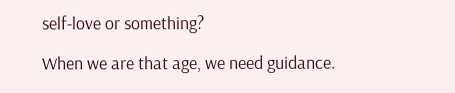self-love or something?

When we are that age, we need guidance.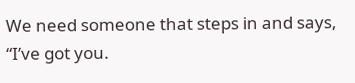We need someone that steps in and says, “I’ve got you.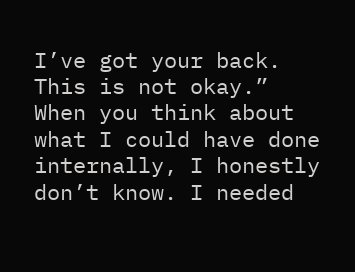I’ve got your back. This is not okay.” When you think about what I could have done internally, I honestly don’t know. I needed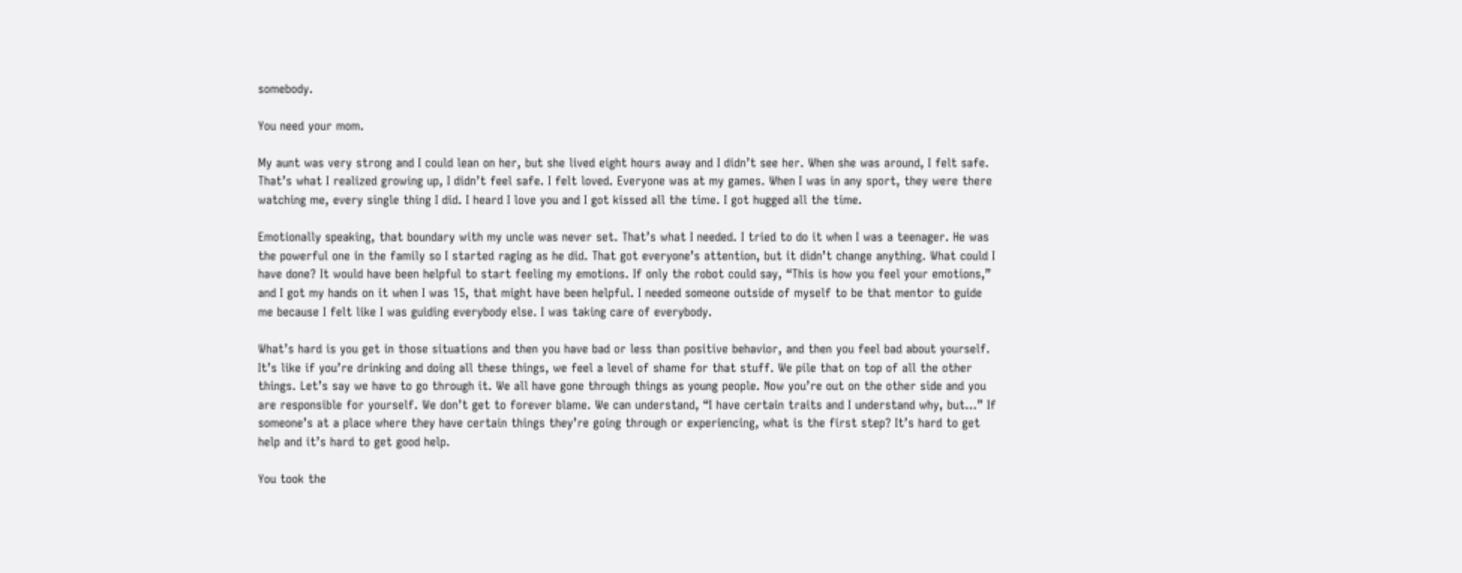somebody.

You need your mom.

My aunt was very strong and I could lean on her, but she lived eight hours away and I didn’t see her. When she was around, I felt safe. That’s what I realized growing up, I didn’t feel safe. I felt loved. Everyone was at my games. When I was in any sport, they were there watching me, every single thing I did. I heard I love you and I got kissed all the time. I got hugged all the time.

Emotionally speaking, that boundary with my uncle was never set. That’s what I needed. I tried to do it when I was a teenager. He was the powerful one in the family so I started raging as he did. That got everyone’s attention, but it didn’t change anything. What could I have done? It would have been helpful to start feeling my emotions. If only the robot could say, “This is how you feel your emotions,” and I got my hands on it when I was 15, that might have been helpful. I needed someone outside of myself to be that mentor to guide me because I felt like I was guiding everybody else. I was taking care of everybody.

What’s hard is you get in those situations and then you have bad or less than positive behavior, and then you feel bad about yourself. It’s like if you’re drinking and doing all these things, we feel a level of shame for that stuff. We pile that on top of all the other things. Let’s say we have to go through it. We all have gone through things as young people. Now you’re out on the other side and you are responsible for yourself. We don’t get to forever blame. We can understand, “I have certain traits and I understand why, but…” If someone’s at a place where they have certain things they’re going through or experiencing, what is the first step? It’s hard to get help and it’s hard to get good help.

You took the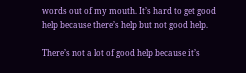words out of my mouth. It’s hard to get good help because there’s help but not good help.

There’s not a lot of good help because it’s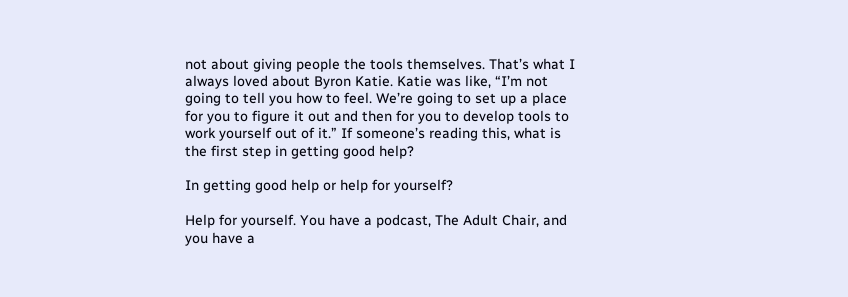not about giving people the tools themselves. That’s what I always loved about Byron Katie. Katie was like, “I’m not going to tell you how to feel. We’re going to set up a place for you to figure it out and then for you to develop tools to work yourself out of it.” If someone’s reading this, what is the first step in getting good help?

In getting good help or help for yourself?

Help for yourself. You have a podcast, The Adult Chair, and you have a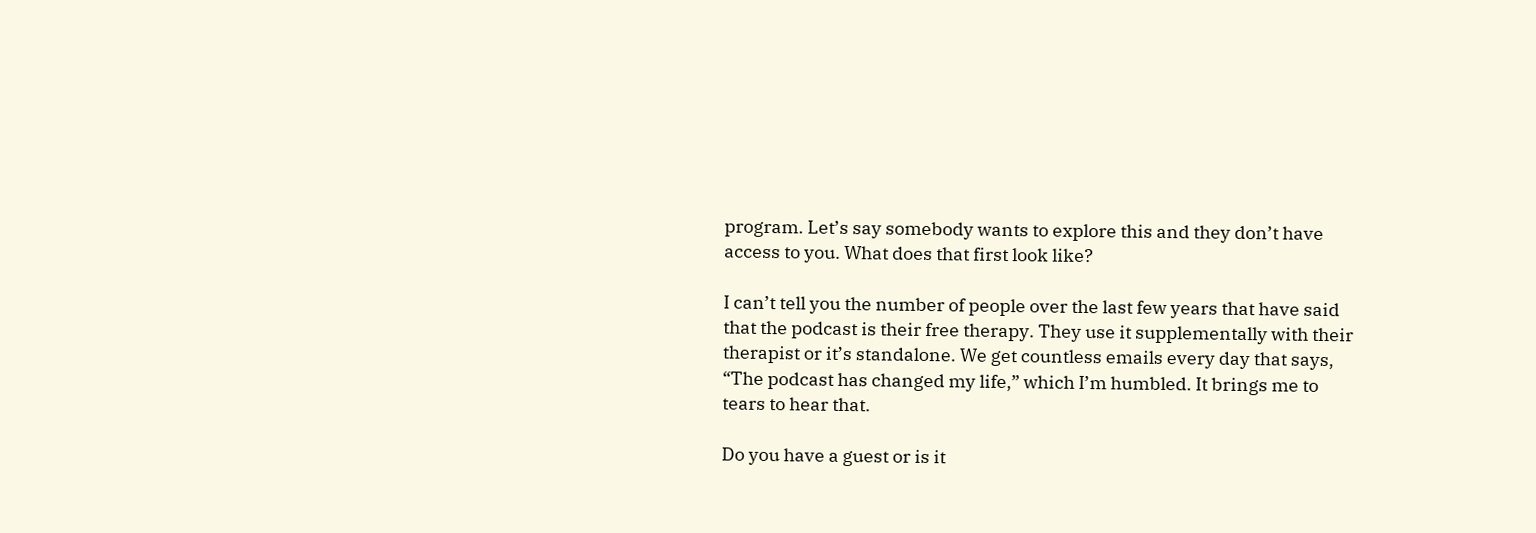program. Let’s say somebody wants to explore this and they don’t have access to you. What does that first look like?

I can’t tell you the number of people over the last few years that have said that the podcast is their free therapy. They use it supplementally with their therapist or it’s standalone. We get countless emails every day that says, “The podcast has changed my life,” which I’m humbled. It brings me to tears to hear that.

Do you have a guest or is it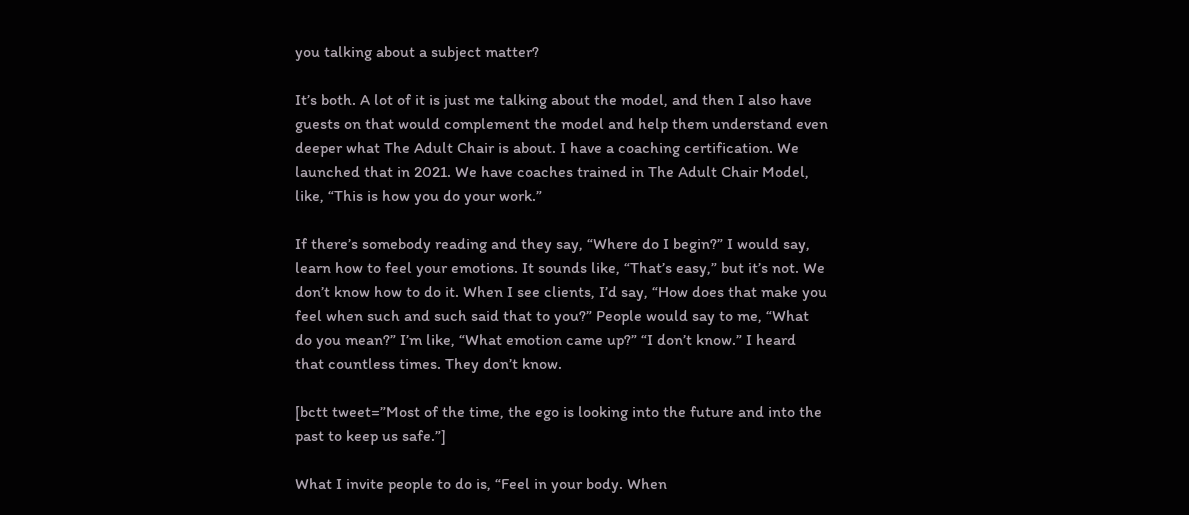you talking about a subject matter?

It’s both. A lot of it is just me talking about the model, and then I also have guests on that would complement the model and help them understand even deeper what The Adult Chair is about. I have a coaching certification. We launched that in 2021. We have coaches trained in The Adult Chair Model, like, “This is how you do your work.”

If there’s somebody reading and they say, “Where do I begin?” I would say, learn how to feel your emotions. It sounds like, “That’s easy,” but it’s not. We don’t know how to do it. When I see clients, I’d say, “How does that make you feel when such and such said that to you?” People would say to me, “What do you mean?” I’m like, “What emotion came up?” “I don’t know.” I heard that countless times. They don’t know.

[bctt tweet=”Most of the time, the ego is looking into the future and into the past to keep us safe.”]

What I invite people to do is, “Feel in your body. When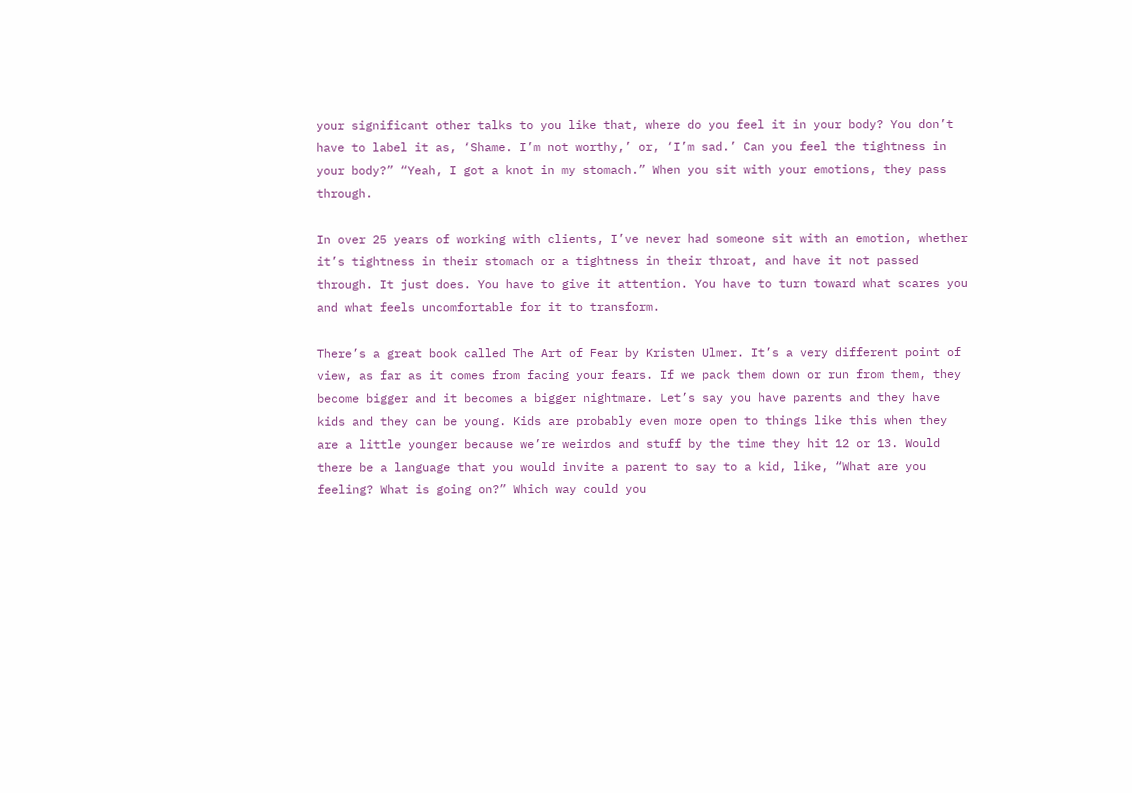your significant other talks to you like that, where do you feel it in your body? You don’t have to label it as, ‘Shame. I’m not worthy,’ or, ‘I’m sad.’ Can you feel the tightness in your body?” “Yeah, I got a knot in my stomach.” When you sit with your emotions, they pass through.

In over 25 years of working with clients, I’ve never had someone sit with an emotion, whether it’s tightness in their stomach or a tightness in their throat, and have it not passed through. It just does. You have to give it attention. You have to turn toward what scares you and what feels uncomfortable for it to transform.

There’s a great book called The Art of Fear by Kristen Ulmer. It’s a very different point of view, as far as it comes from facing your fears. If we pack them down or run from them, they become bigger and it becomes a bigger nightmare. Let’s say you have parents and they have kids and they can be young. Kids are probably even more open to things like this when they are a little younger because we’re weirdos and stuff by the time they hit 12 or 13. Would there be a language that you would invite a parent to say to a kid, like, “What are you feeling? What is going on?” Which way could you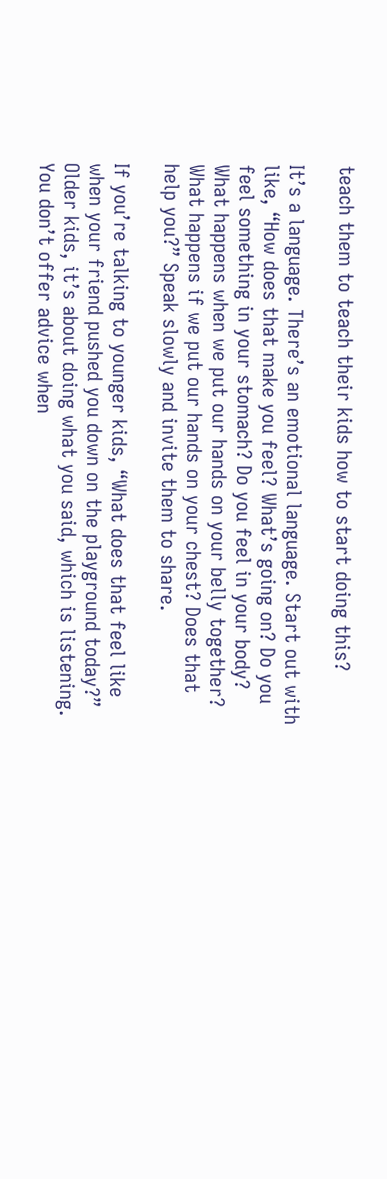teach them to teach their kids how to start doing this?

It’s a language. There’s an emotional language. Start out with like, “How does that make you feel? What’s going on? Do you feel something in your stomach? Do you feel in your body? What happens when we put our hands on your belly together? What happens if we put our hands on your chest? Does that help you?” Speak slowly and invite them to share.

If you’re talking to younger kids, “What does that feel like when your friend pushed you down on the playground today?” Older kids, it’s about doing what you said, which is listening. You don’t offer advice when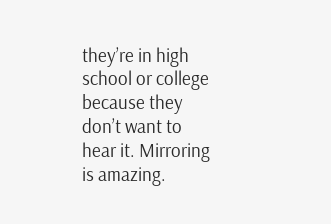they’re in high school or college because they don’t want to hear it. Mirroring is amazing.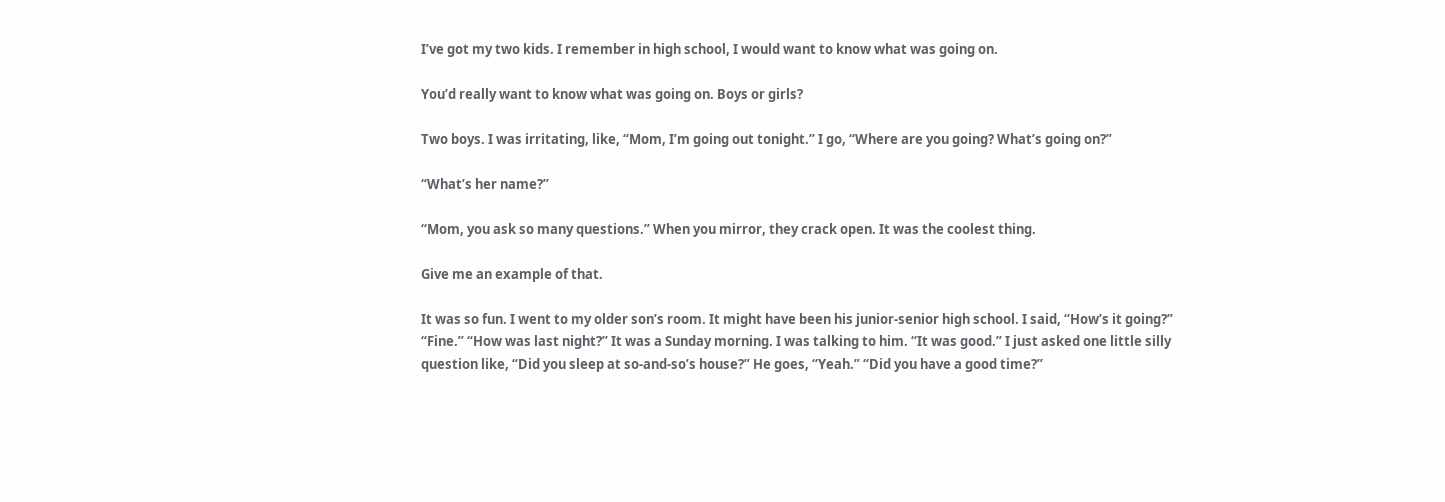I’ve got my two kids. I remember in high school, I would want to know what was going on.

You’d really want to know what was going on. Boys or girls?

Two boys. I was irritating, like, “Mom, I’m going out tonight.” I go, “Where are you going? What’s going on?”

“What’s her name?”

“Mom, you ask so many questions.” When you mirror, they crack open. It was the coolest thing.

Give me an example of that.

It was so fun. I went to my older son’s room. It might have been his junior-senior high school. I said, “How’s it going?” “Fine.” “How was last night?” It was a Sunday morning. I was talking to him. “It was good.” I just asked one little silly question like, “Did you sleep at so-and-so’s house?” He goes, “Yeah.” “Did you have a good time?”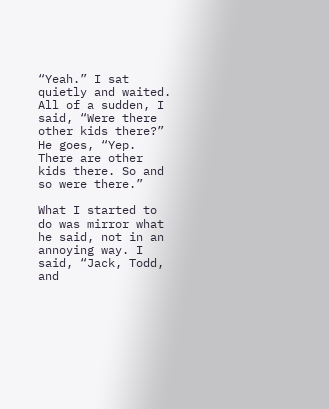“Yeah.” I sat quietly and waited. All of a sudden, I said, “Were there other kids there?” He goes, “Yep. There are other kids there. So and so were there.”

What I started to do was mirror what he said, not in an annoying way. I said, “Jack, Todd, and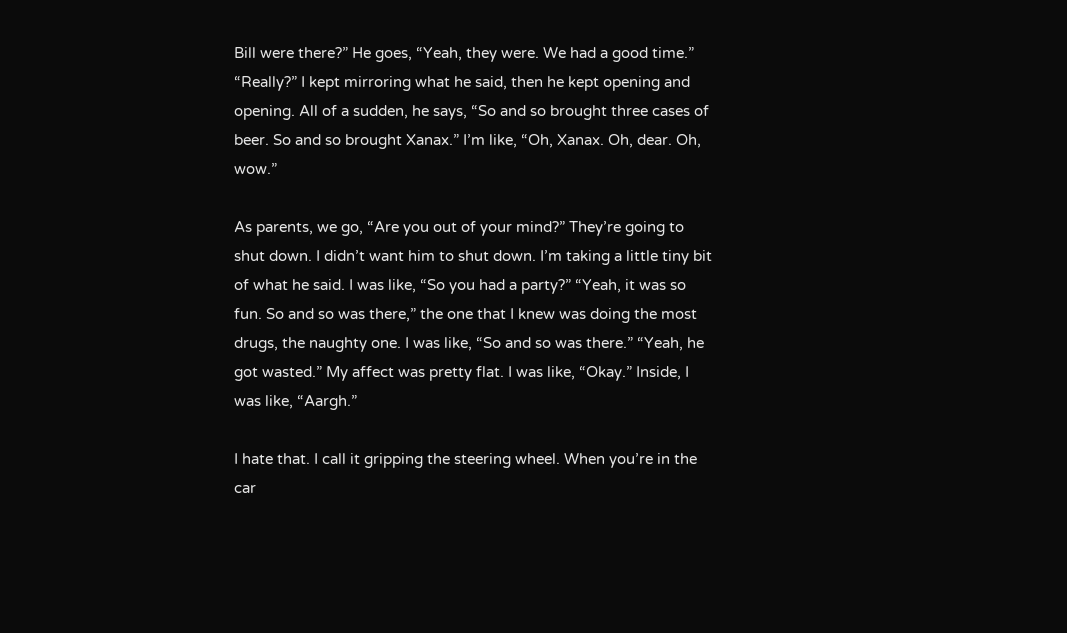Bill were there?” He goes, “Yeah, they were. We had a good time.” “Really?” I kept mirroring what he said, then he kept opening and opening. All of a sudden, he says, “So and so brought three cases of beer. So and so brought Xanax.” I’m like, “Oh, Xanax. Oh, dear. Oh, wow.”

As parents, we go, “Are you out of your mind?” They’re going to shut down. I didn’t want him to shut down. I’m taking a little tiny bit of what he said. I was like, “So you had a party?” “Yeah, it was so fun. So and so was there,” the one that I knew was doing the most drugs, the naughty one. I was like, “So and so was there.” “Yeah, he got wasted.” My affect was pretty flat. I was like, “Okay.” Inside, I was like, “Aargh.”

I hate that. I call it gripping the steering wheel. When you’re in the car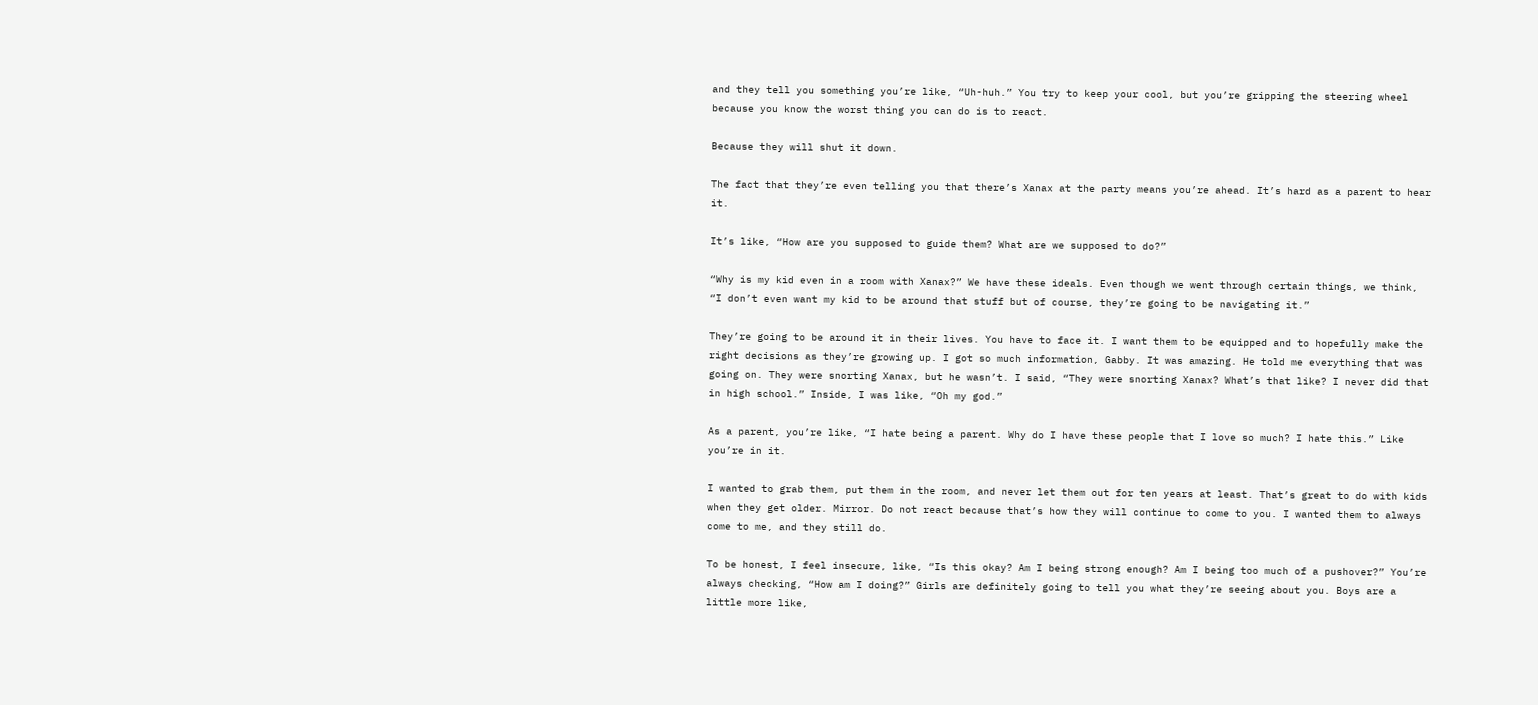and they tell you something you’re like, “Uh-huh.” You try to keep your cool, but you’re gripping the steering wheel because you know the worst thing you can do is to react.

Because they will shut it down.

The fact that they’re even telling you that there’s Xanax at the party means you’re ahead. It’s hard as a parent to hear it.

It’s like, “How are you supposed to guide them? What are we supposed to do?”

“Why is my kid even in a room with Xanax?” We have these ideals. Even though we went through certain things, we think, “I don’t even want my kid to be around that stuff but of course, they’re going to be navigating it.”

They’re going to be around it in their lives. You have to face it. I want them to be equipped and to hopefully make the right decisions as they’re growing up. I got so much information, Gabby. It was amazing. He told me everything that was going on. They were snorting Xanax, but he wasn’t. I said, “They were snorting Xanax? What’s that like? I never did that in high school.” Inside, I was like, “Oh my god.”

As a parent, you’re like, “I hate being a parent. Why do I have these people that I love so much? I hate this.” Like you’re in it.

I wanted to grab them, put them in the room, and never let them out for ten years at least. That’s great to do with kids when they get older. Mirror. Do not react because that’s how they will continue to come to you. I wanted them to always come to me, and they still do.

To be honest, I feel insecure, like, “Is this okay? Am I being strong enough? Am I being too much of a pushover?” You’re always checking, “How am I doing?” Girls are definitely going to tell you what they’re seeing about you. Boys are a little more like,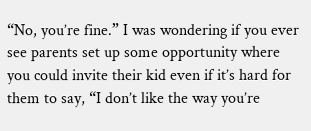“No, you’re fine.” I was wondering if you ever see parents set up some opportunity where you could invite their kid even if it’s hard for them to say, “I don’t like the way you’re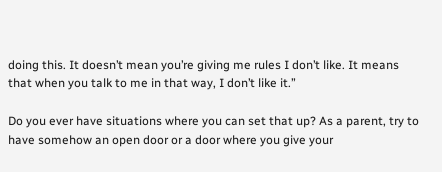doing this. It doesn’t mean you’re giving me rules I don’t like. It means that when you talk to me in that way, I don’t like it.”

Do you ever have situations where you can set that up? As a parent, try to have somehow an open door or a door where you give your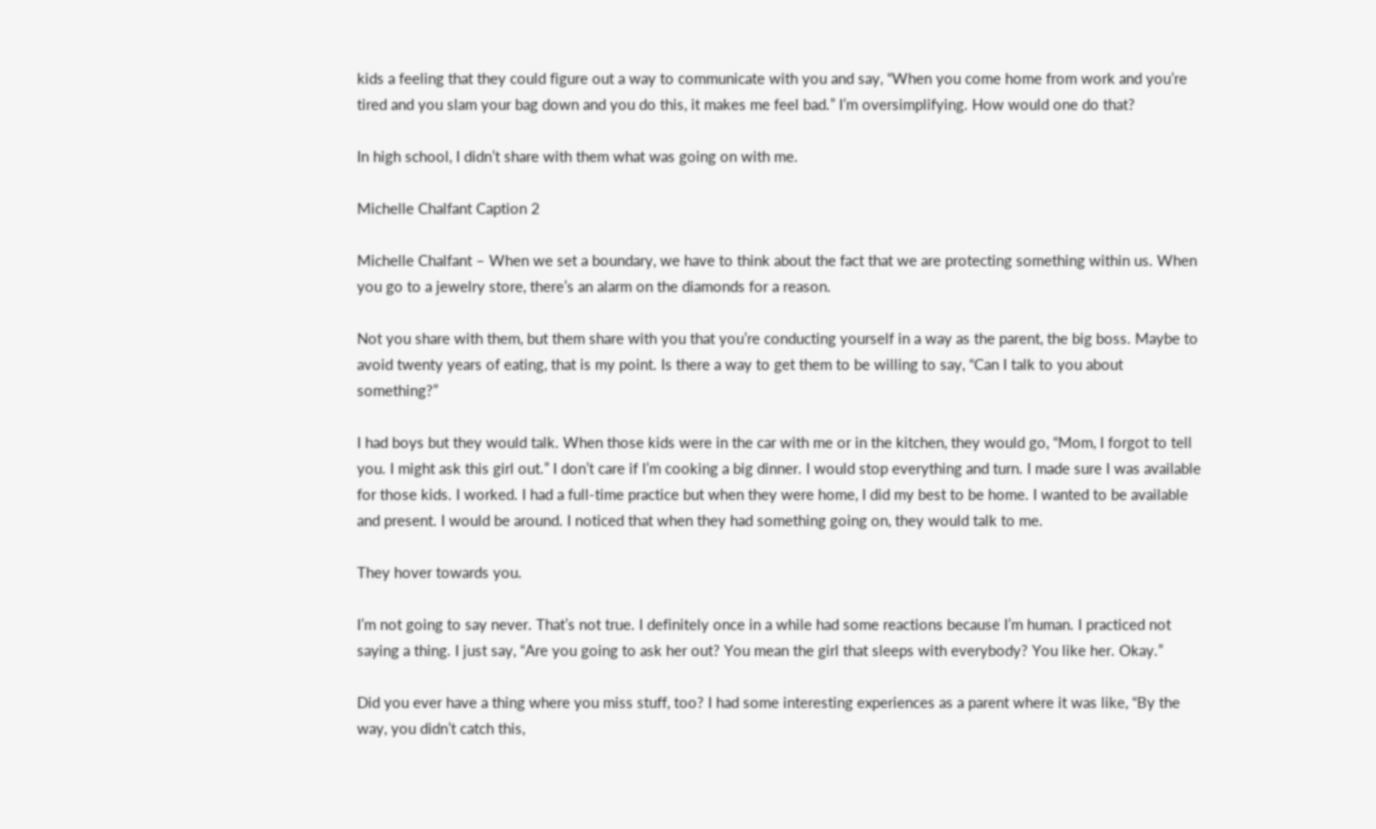kids a feeling that they could figure out a way to communicate with you and say, “When you come home from work and you’re tired and you slam your bag down and you do this, it makes me feel bad.” I’m oversimplifying. How would one do that?

In high school, I didn’t share with them what was going on with me.

Michelle Chalfant Caption 2

Michelle Chalfant – When we set a boundary, we have to think about the fact that we are protecting something within us. When you go to a jewelry store, there’s an alarm on the diamonds for a reason.

Not you share with them, but them share with you that you’re conducting yourself in a way as the parent, the big boss. Maybe to avoid twenty years of eating, that is my point. Is there a way to get them to be willing to say, “Can I talk to you about something?”

I had boys but they would talk. When those kids were in the car with me or in the kitchen, they would go, “Mom, I forgot to tell you. I might ask this girl out.” I don’t care if I’m cooking a big dinner. I would stop everything and turn. I made sure I was available for those kids. I worked. I had a full-time practice but when they were home, I did my best to be home. I wanted to be available and present. I would be around. I noticed that when they had something going on, they would talk to me.

They hover towards you.

I’m not going to say never. That’s not true. I definitely once in a while had some reactions because I’m human. I practiced not saying a thing. I just say, “Are you going to ask her out? You mean the girl that sleeps with everybody? You like her. Okay.”

Did you ever have a thing where you miss stuff, too? I had some interesting experiences as a parent where it was like, “By the way, you didn’t catch this,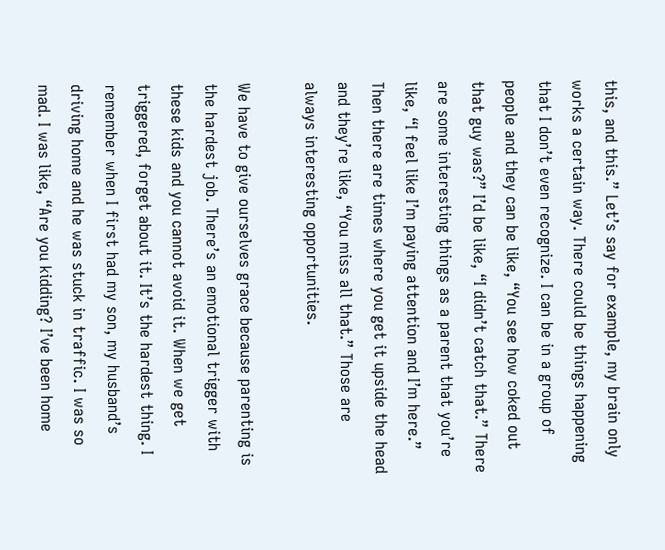this, and this.” Let’s say for example, my brain only works a certain way. There could be things happening that I don’t even recognize. I can be in a group of people and they can be like, “You see how coked out that guy was?” I’d be like, “I didn’t catch that.” There are some interesting things as a parent that you’re like, “I feel like I’m paying attention and I’m here.” Then there are times where you get it upside the head and they’re like, “You miss all that.” Those are always interesting opportunities.

We have to give ourselves grace because parenting is the hardest job. There’s an emotional trigger with these kids and you cannot avoid it. When we get triggered, forget about it. It’s the hardest thing. I remember when I first had my son, my husband’s driving home and he was stuck in traffic. I was so mad. I was like, “Are you kidding? I’ve been home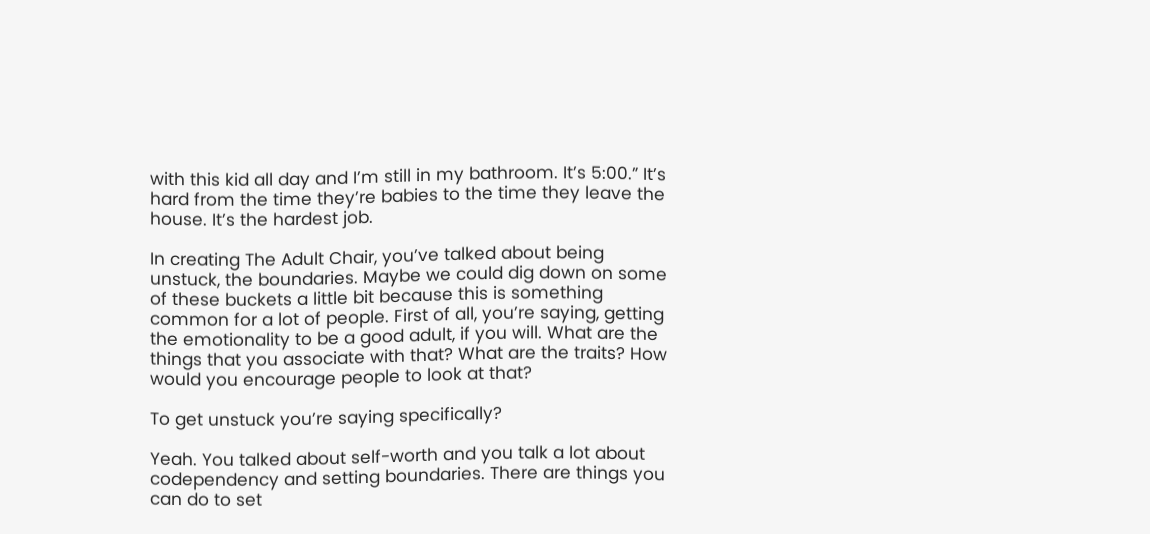with this kid all day and I’m still in my bathroom. It’s 5:00.” It’s hard from the time they’re babies to the time they leave the house. It’s the hardest job.

In creating The Adult Chair, you’ve talked about being unstuck, the boundaries. Maybe we could dig down on some of these buckets a little bit because this is something common for a lot of people. First of all, you’re saying, getting the emotionality to be a good adult, if you will. What are the things that you associate with that? What are the traits? How would you encourage people to look at that?

To get unstuck you’re saying specifically?

Yeah. You talked about self-worth and you talk a lot about codependency and setting boundaries. There are things you can do to set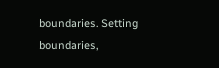boundaries. Setting boundaries,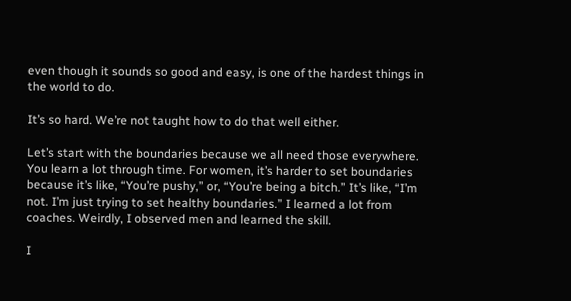even though it sounds so good and easy, is one of the hardest things in the world to do.

It’s so hard. We’re not taught how to do that well either.

Let’s start with the boundaries because we all need those everywhere. You learn a lot through time. For women, it’s harder to set boundaries because it’s like, “You’re pushy,” or, “You’re being a bitch.” It’s like, “I’m not. I’m just trying to set healthy boundaries.” I learned a lot from coaches. Weirdly, I observed men and learned the skill.

I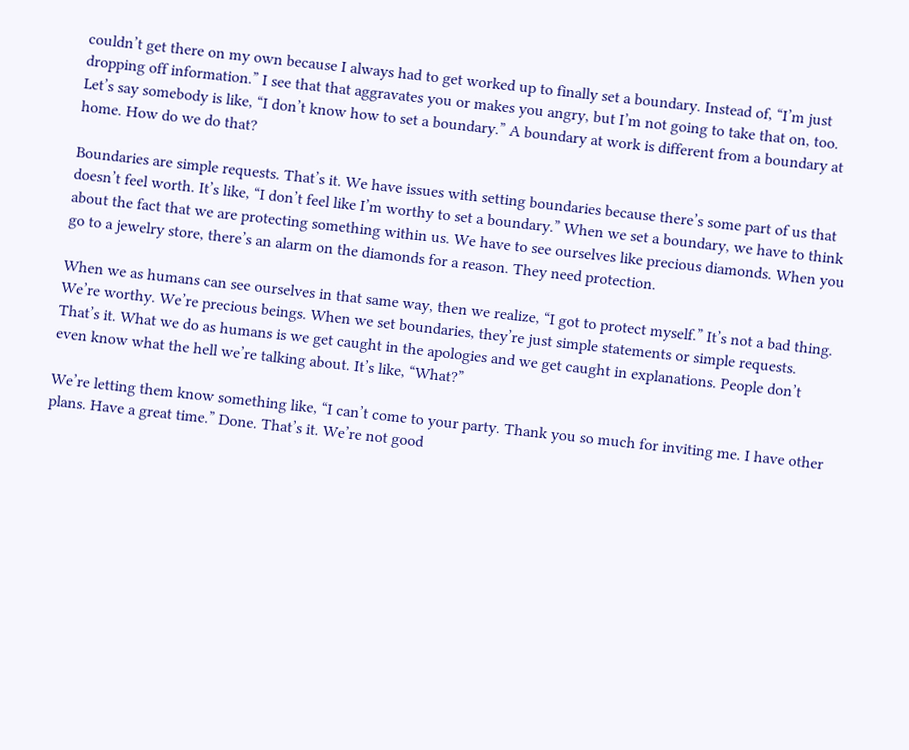couldn’t get there on my own because I always had to get worked up to finally set a boundary. Instead of, “I’m just dropping off information.” I see that that aggravates you or makes you angry, but I’m not going to take that on, too. Let’s say somebody is like, “I don’t know how to set a boundary.” A boundary at work is different from a boundary at home. How do we do that?

Boundaries are simple requests. That’s it. We have issues with setting boundaries because there’s some part of us that doesn’t feel worth. It’s like, “I don’t feel like I’m worthy to set a boundary.” When we set a boundary, we have to think about the fact that we are protecting something within us. We have to see ourselves like precious diamonds. When you go to a jewelry store, there’s an alarm on the diamonds for a reason. They need protection.

When we as humans can see ourselves in that same way, then we realize, “I got to protect myself.” It’s not a bad thing. We’re worthy. We’re precious beings. When we set boundaries, they’re just simple statements or simple requests. That’s it. What we do as humans is we get caught in the apologies and we get caught in explanations. People don’t even know what the hell we’re talking about. It’s like, “What?”

We’re letting them know something like, “I can’t come to your party. Thank you so much for inviting me. I have other plans. Have a great time.” Done. That’s it. We’re not good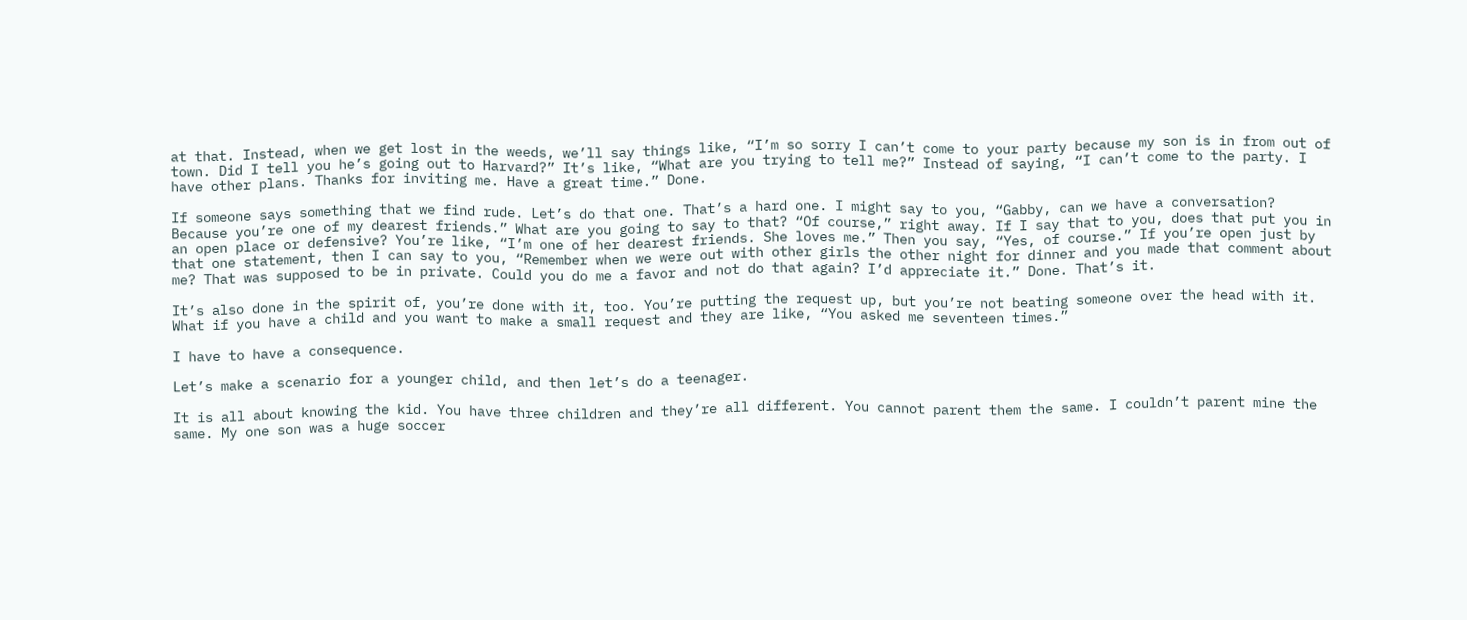at that. Instead, when we get lost in the weeds, we’ll say things like, “I’m so sorry I can’t come to your party because my son is in from out of town. Did I tell you he’s going out to Harvard?” It’s like, “What are you trying to tell me?” Instead of saying, “I can’t come to the party. I have other plans. Thanks for inviting me. Have a great time.” Done.

If someone says something that we find rude. Let’s do that one. That’s a hard one. I might say to you, “Gabby, can we have a conversation? Because you’re one of my dearest friends.” What are you going to say to that? “Of course,” right away. If I say that to you, does that put you in an open place or defensive? You’re like, “I’m one of her dearest friends. She loves me.” Then you say, “Yes, of course.” If you’re open just by that one statement, then I can say to you, “Remember when we were out with other girls the other night for dinner and you made that comment about me? That was supposed to be in private. Could you do me a favor and not do that again? I’d appreciate it.” Done. That’s it.

It’s also done in the spirit of, you’re done with it, too. You’re putting the request up, but you’re not beating someone over the head with it. What if you have a child and you want to make a small request and they are like, “You asked me seventeen times.”

I have to have a consequence.

Let’s make a scenario for a younger child, and then let’s do a teenager.

It is all about knowing the kid. You have three children and they’re all different. You cannot parent them the same. I couldn’t parent mine the same. My one son was a huge soccer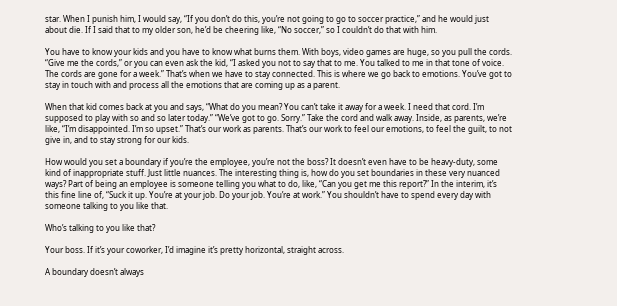star. When I punish him, I would say, “If you don’t do this, you’re not going to go to soccer practice,” and he would just about die. If I said that to my older son, he’d be cheering like, “No soccer,” so I couldn’t do that with him.

You have to know your kids and you have to know what burns them. With boys, video games are huge, so you pull the cords. “Give me the cords,” or you can even ask the kid, “I asked you not to say that to me. You talked to me in that tone of voice. The cords are gone for a week.” That’s when we have to stay connected. This is where we go back to emotions. You’ve got to stay in touch with and process all the emotions that are coming up as a parent.

When that kid comes back at you and says, “What do you mean? You can’t take it away for a week. I need that cord. I’m supposed to play with so and so later today.” “We’ve got to go. Sorry.” Take the cord and walk away. Inside, as parents, we’re like, “I’m disappointed. I’m so upset.” That’s our work as parents. That’s our work to feel our emotions, to feel the guilt, to not give in, and to stay strong for our kids.

How would you set a boundary if you’re the employee, you’re not the boss? It doesn’t even have to be heavy-duty, some kind of inappropriate stuff. Just little nuances. The interesting thing is, how do you set boundaries in these very nuanced ways? Part of being an employee is someone telling you what to do, like, “Can you get me this report?” In the interim, it’s this fine line of, “Suck it up. You’re at your job. Do your job. You’re at work.” You shouldn’t have to spend every day with someone talking to you like that.

Who’s talking to you like that?

Your boss. If it’s your coworker, I’d imagine it’s pretty horizontal, straight across.

A boundary doesn’t always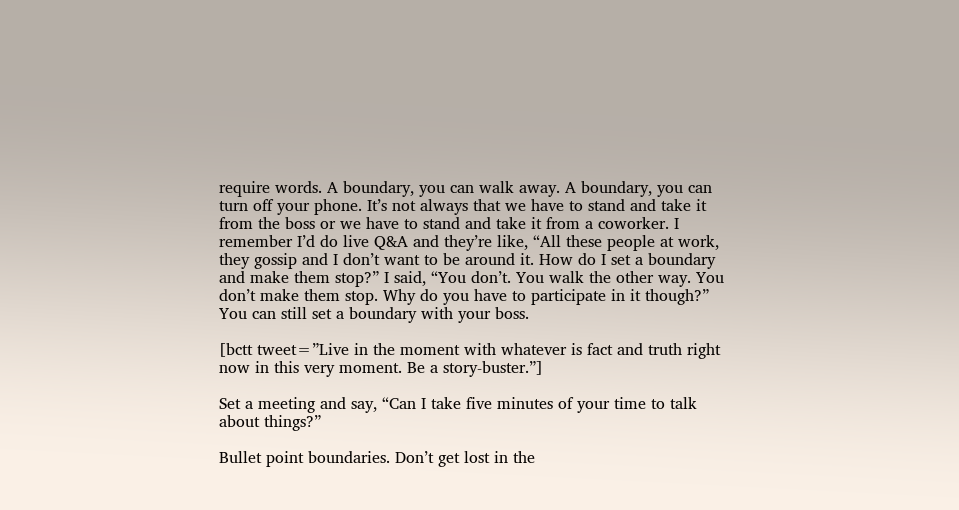require words. A boundary, you can walk away. A boundary, you can turn off your phone. It’s not always that we have to stand and take it from the boss or we have to stand and take it from a coworker. I remember I’d do live Q&A and they’re like, “All these people at work, they gossip and I don’t want to be around it. How do I set a boundary and make them stop?” I said, “You don’t. You walk the other way. You don’t make them stop. Why do you have to participate in it though?” You can still set a boundary with your boss.

[bctt tweet=”Live in the moment with whatever is fact and truth right now in this very moment. Be a story-buster.”]

Set a meeting and say, “Can I take five minutes of your time to talk about things?”

Bullet point boundaries. Don’t get lost in the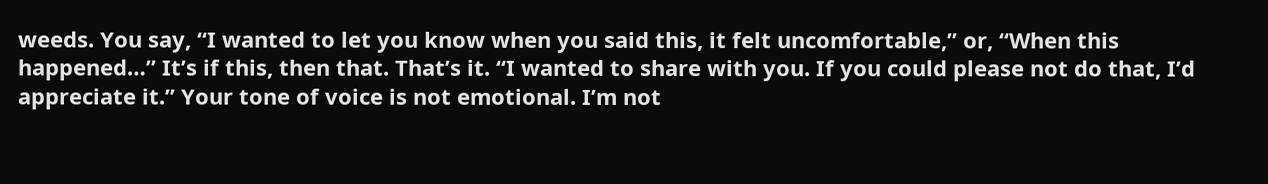weeds. You say, “I wanted to let you know when you said this, it felt uncomfortable,” or, “When this happened…” It’s if this, then that. That’s it. “I wanted to share with you. If you could please not do that, I’d appreciate it.” Your tone of voice is not emotional. I’m not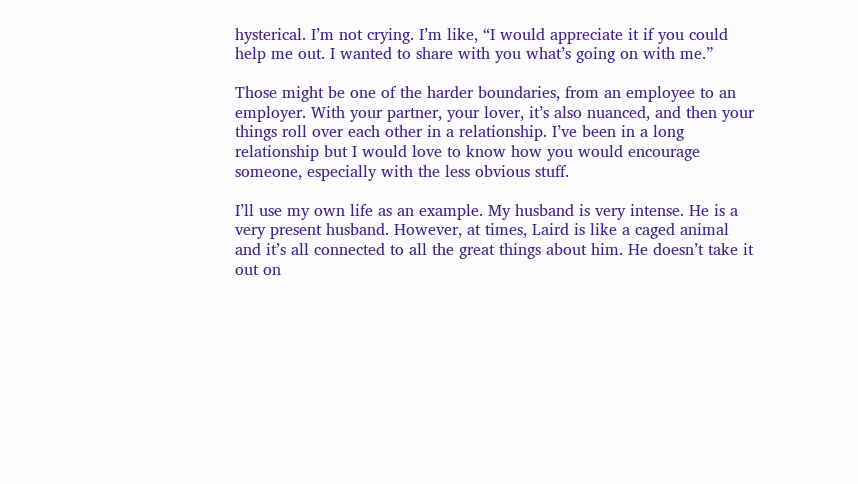hysterical. I’m not crying. I’m like, “I would appreciate it if you could help me out. I wanted to share with you what’s going on with me.”

Those might be one of the harder boundaries, from an employee to an employer. With your partner, your lover, it’s also nuanced, and then your things roll over each other in a relationship. I’ve been in a long relationship but I would love to know how you would encourage someone, especially with the less obvious stuff.

I’ll use my own life as an example. My husband is very intense. He is a very present husband. However, at times, Laird is like a caged animal and it’s all connected to all the great things about him. He doesn’t take it out on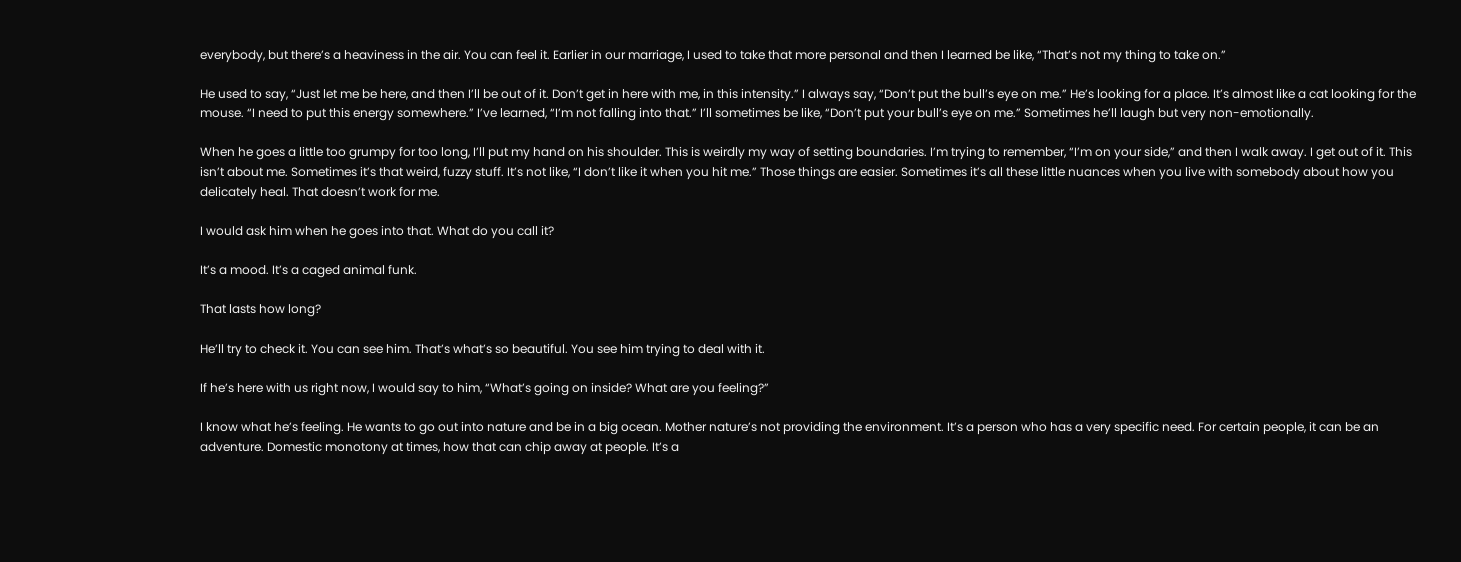everybody, but there’s a heaviness in the air. You can feel it. Earlier in our marriage, I used to take that more personal and then I learned be like, “That’s not my thing to take on.”

He used to say, “Just let me be here, and then I’ll be out of it. Don’t get in here with me, in this intensity.” I always say, “Don’t put the bull’s eye on me.” He’s looking for a place. It’s almost like a cat looking for the mouse. “I need to put this energy somewhere.” I’ve learned, “I’m not falling into that.” I’ll sometimes be like, “Don’t put your bull’s eye on me.” Sometimes he’ll laugh but very non-emotionally.

When he goes a little too grumpy for too long, I’ll put my hand on his shoulder. This is weirdly my way of setting boundaries. I’m trying to remember, “I’m on your side,” and then I walk away. I get out of it. This isn’t about me. Sometimes it’s that weird, fuzzy stuff. It’s not like, “I don’t like it when you hit me.” Those things are easier. Sometimes it’s all these little nuances when you live with somebody about how you delicately heal. That doesn’t work for me.

I would ask him when he goes into that. What do you call it?

It’s a mood. It’s a caged animal funk.

That lasts how long?

He’ll try to check it. You can see him. That’s what’s so beautiful. You see him trying to deal with it.

If he’s here with us right now, I would say to him, “What’s going on inside? What are you feeling?”

I know what he’s feeling. He wants to go out into nature and be in a big ocean. Mother nature’s not providing the environment. It’s a person who has a very specific need. For certain people, it can be an adventure. Domestic monotony at times, how that can chip away at people. It’s a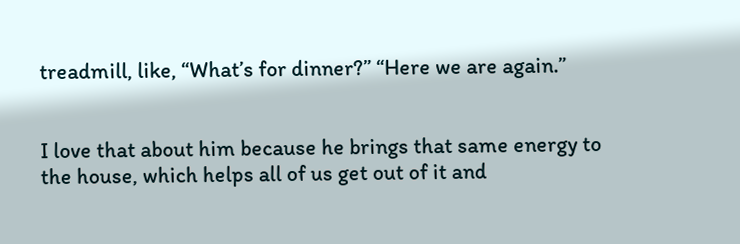treadmill, like, “What’s for dinner?” “Here we are again.”


I love that about him because he brings that same energy to the house, which helps all of us get out of it and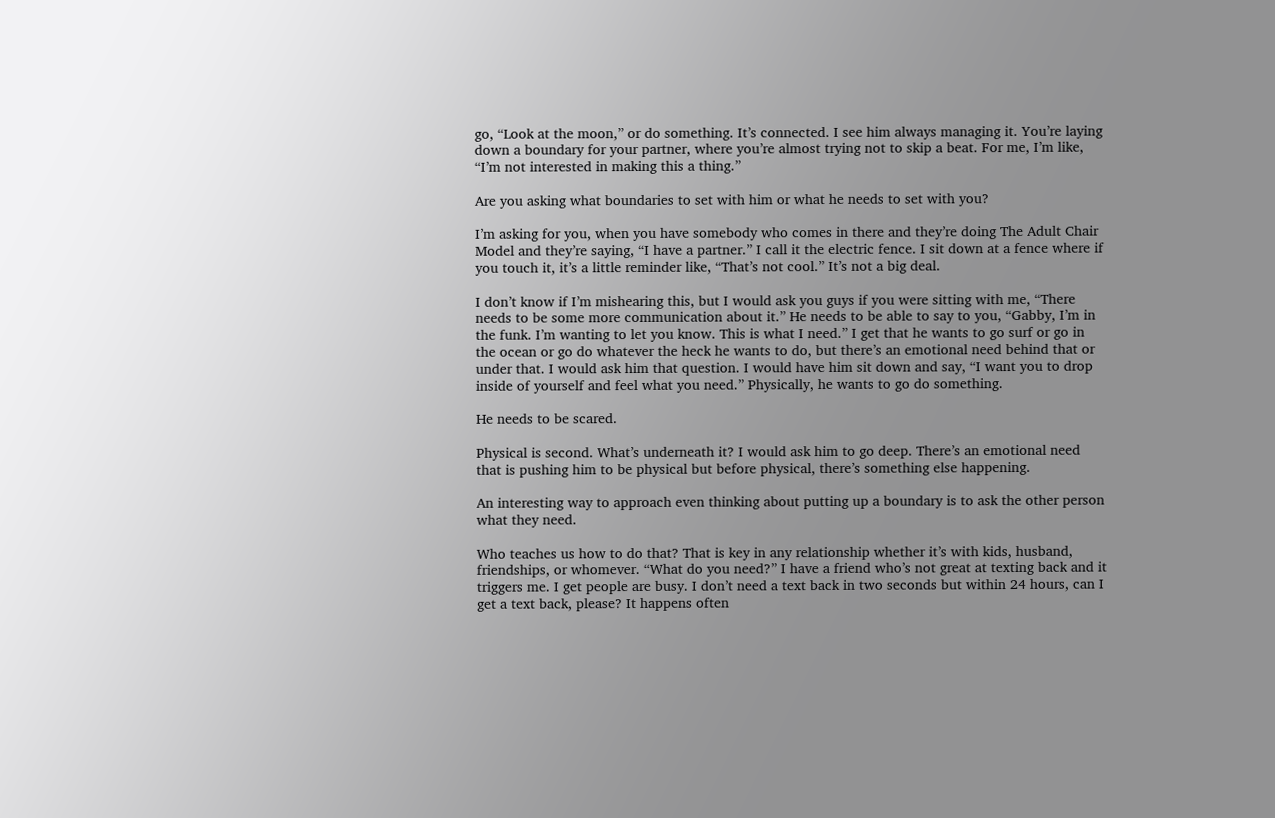go, “Look at the moon,” or do something. It’s connected. I see him always managing it. You’re laying down a boundary for your partner, where you’re almost trying not to skip a beat. For me, I’m like, “I’m not interested in making this a thing.”

Are you asking what boundaries to set with him or what he needs to set with you?

I’m asking for you, when you have somebody who comes in there and they’re doing The Adult Chair Model and they’re saying, “I have a partner.” I call it the electric fence. I sit down at a fence where if you touch it, it’s a little reminder like, “That’s not cool.” It’s not a big deal.

I don’t know if I’m mishearing this, but I would ask you guys if you were sitting with me, “There needs to be some more communication about it.” He needs to be able to say to you, “Gabby, I’m in the funk. I’m wanting to let you know. This is what I need.” I get that he wants to go surf or go in the ocean or go do whatever the heck he wants to do, but there’s an emotional need behind that or under that. I would ask him that question. I would have him sit down and say, “I want you to drop inside of yourself and feel what you need.” Physically, he wants to go do something.

He needs to be scared.

Physical is second. What’s underneath it? I would ask him to go deep. There’s an emotional need that is pushing him to be physical but before physical, there’s something else happening.

An interesting way to approach even thinking about putting up a boundary is to ask the other person what they need.

Who teaches us how to do that? That is key in any relationship whether it’s with kids, husband, friendships, or whomever. “What do you need?” I have a friend who’s not great at texting back and it triggers me. I get people are busy. I don’t need a text back in two seconds but within 24 hours, can I get a text back, please? It happens often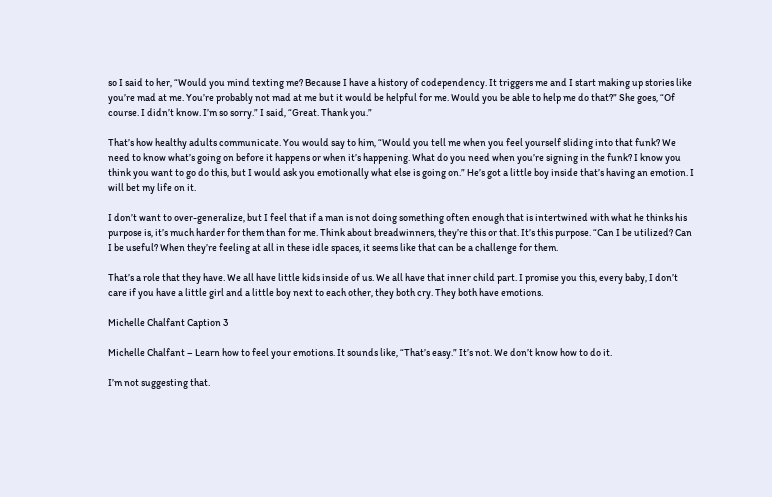so I said to her, “Would you mind texting me? Because I have a history of codependency. It triggers me and I start making up stories like you’re mad at me. You’re probably not mad at me but it would be helpful for me. Would you be able to help me do that?” She goes, “Of course. I didn’t know. I’m so sorry.” I said, “Great. Thank you.”

That’s how healthy adults communicate. You would say to him, “Would you tell me when you feel yourself sliding into that funk? We need to know what’s going on before it happens or when it’s happening. What do you need when you’re signing in the funk? I know you think you want to go do this, but I would ask you emotionally what else is going on.” He’s got a little boy inside that’s having an emotion. I will bet my life on it.

I don’t want to over-generalize, but I feel that if a man is not doing something often enough that is intertwined with what he thinks his purpose is, it’s much harder for them than for me. Think about breadwinners, they’re this or that. It’s this purpose. “Can I be utilized? Can I be useful? When they’re feeling at all in these idle spaces, it seems like that can be a challenge for them.

That’s a role that they have. We all have little kids inside of us. We all have that inner child part. I promise you this, every baby, I don’t care if you have a little girl and a little boy next to each other, they both cry. They both have emotions.

Michelle Chalfant Caption 3

Michelle Chalfant – Learn how to feel your emotions. It sounds like, “That’s easy.” It’s not. We don’t know how to do it.

I’m not suggesting that.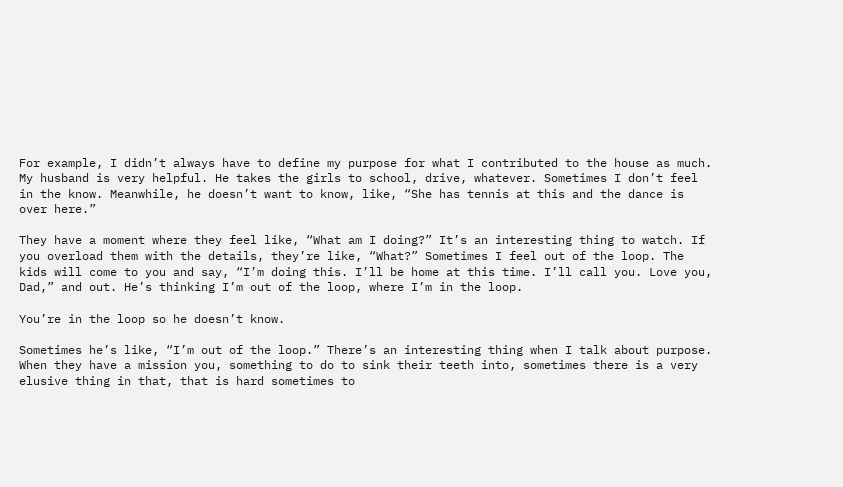For example, I didn’t always have to define my purpose for what I contributed to the house as much. My husband is very helpful. He takes the girls to school, drive, whatever. Sometimes I don’t feel in the know. Meanwhile, he doesn’t want to know, like, “She has tennis at this and the dance is over here.”

They have a moment where they feel like, “What am I doing?” It’s an interesting thing to watch. If you overload them with the details, they’re like, “What?” Sometimes I feel out of the loop. The kids will come to you and say, “I’m doing this. I’ll be home at this time. I’ll call you. Love you, Dad,” and out. He’s thinking I’m out of the loop, where I’m in the loop.

You’re in the loop so he doesn’t know.

Sometimes he’s like, “I’m out of the loop.” There’s an interesting thing when I talk about purpose. When they have a mission you, something to do to sink their teeth into, sometimes there is a very elusive thing in that, that is hard sometimes to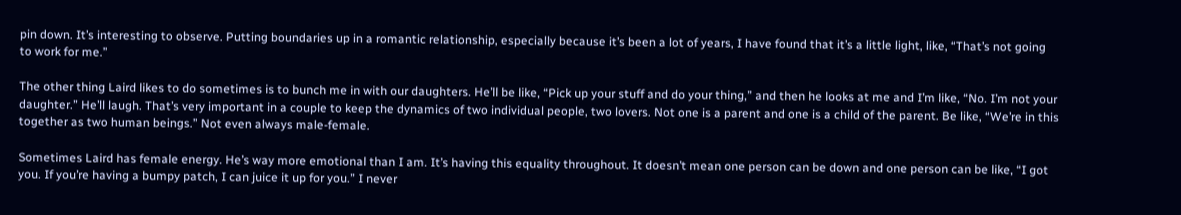pin down. It’s interesting to observe. Putting boundaries up in a romantic relationship, especially because it’s been a lot of years, I have found that it’s a little light, like, “That’s not going to work for me.”

The other thing Laird likes to do sometimes is to bunch me in with our daughters. He’ll be like, “Pick up your stuff and do your thing,” and then he looks at me and I’m like, “No. I’m not your daughter.” He’ll laugh. That’s very important in a couple to keep the dynamics of two individual people, two lovers. Not one is a parent and one is a child of the parent. Be like, “We’re in this together as two human beings.” Not even always male-female.

Sometimes Laird has female energy. He’s way more emotional than I am. It’s having this equality throughout. It doesn’t mean one person can be down and one person can be like, “I got you. If you’re having a bumpy patch, I can juice it up for you.” I never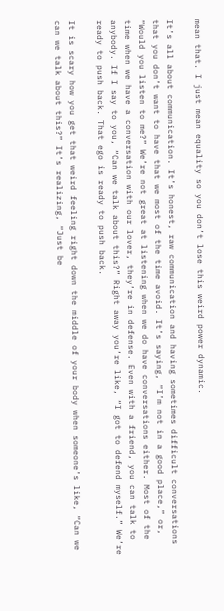mean that. I just mean equality so you don’t lose this weird power dynamic.

It’s all about communication. It’s honest, raw communication and having sometimes difficult conversations that you don’t want to have that we most of the time avoid. It’s saying, “I’m not in a good place,” or, “Would you listen to me?” We’re not great at listening when we do have conversations either. Most of the time when we have a conversation with our lover, they’re in defense. Even with a friend, you can talk to anybody. If I say to you, “Can we talk about this?” Right away you’re like, “I got to defend myself.” We’re ready to push back. That ego is ready to push back.

It is scary how you get that weird feeling right down the middle of your body when someone’s like, “Can we can we talk about this?” It’s realizing, “Just be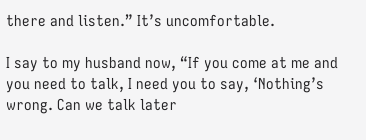there and listen.” It’s uncomfortable.

I say to my husband now, “If you come at me and you need to talk, I need you to say, ‘Nothing’s wrong. Can we talk later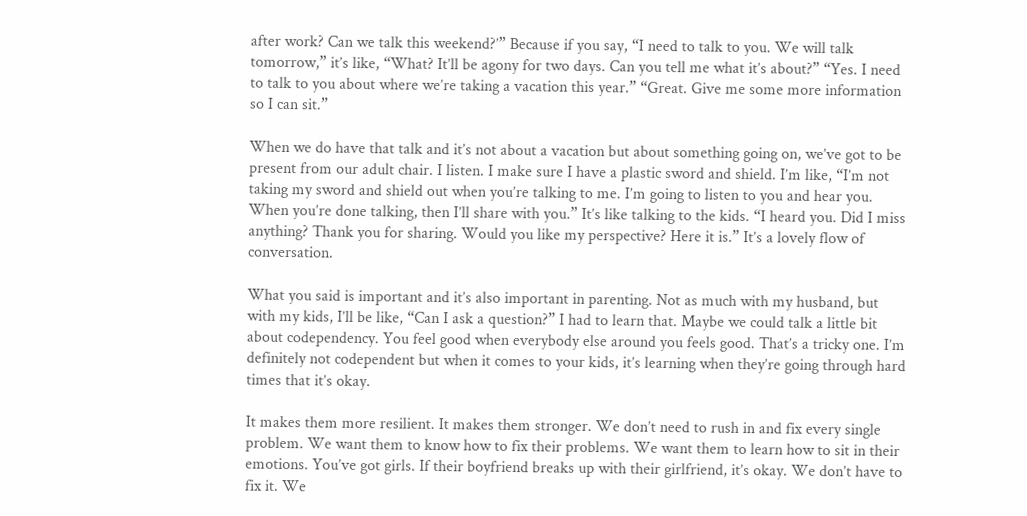after work? Can we talk this weekend?’” Because if you say, “I need to talk to you. We will talk tomorrow,” it’s like, “What? It’ll be agony for two days. Can you tell me what it’s about?” “Yes. I need to talk to you about where we’re taking a vacation this year.” “Great. Give me some more information so I can sit.”

When we do have that talk and it’s not about a vacation but about something going on, we’ve got to be present from our adult chair. I listen. I make sure I have a plastic sword and shield. I’m like, “I’m not taking my sword and shield out when you’re talking to me. I’m going to listen to you and hear you. When you’re done talking, then I’ll share with you.” It’s like talking to the kids. “I heard you. Did I miss anything? Thank you for sharing. Would you like my perspective? Here it is.” It’s a lovely flow of conversation.

What you said is important and it’s also important in parenting. Not as much with my husband, but with my kids, I’ll be like, “Can I ask a question?” I had to learn that. Maybe we could talk a little bit about codependency. You feel good when everybody else around you feels good. That’s a tricky one. I’m definitely not codependent but when it comes to your kids, it’s learning when they’re going through hard times that it’s okay.

It makes them more resilient. It makes them stronger. We don’t need to rush in and fix every single problem. We want them to know how to fix their problems. We want them to learn how to sit in their emotions. You’ve got girls. If their boyfriend breaks up with their girlfriend, it’s okay. We don’t have to fix it. We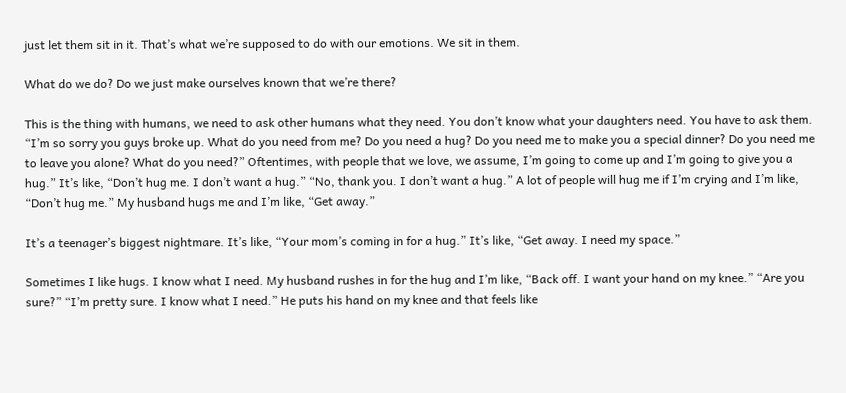just let them sit in it. That’s what we’re supposed to do with our emotions. We sit in them.

What do we do? Do we just make ourselves known that we’re there?

This is the thing with humans, we need to ask other humans what they need. You don’t know what your daughters need. You have to ask them. “I’m so sorry you guys broke up. What do you need from me? Do you need a hug? Do you need me to make you a special dinner? Do you need me to leave you alone? What do you need?” Oftentimes, with people that we love, we assume, I’m going to come up and I’m going to give you a hug.” It’s like, “Don’t hug me. I don’t want a hug.” “No, thank you. I don’t want a hug.” A lot of people will hug me if I’m crying and I’m like, “Don’t hug me.” My husband hugs me and I’m like, “Get away.”

It’s a teenager’s biggest nightmare. It’s like, “Your mom’s coming in for a hug.” It’s like, “Get away. I need my space.”

Sometimes I like hugs. I know what I need. My husband rushes in for the hug and I’m like, “Back off. I want your hand on my knee.” “Are you sure?” “I’m pretty sure. I know what I need.” He puts his hand on my knee and that feels like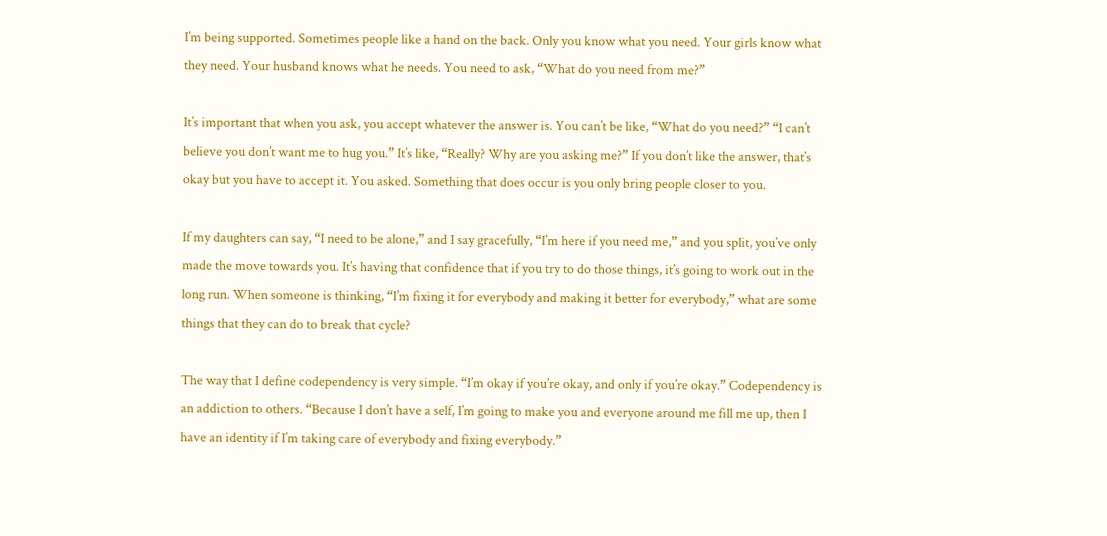I’m being supported. Sometimes people like a hand on the back. Only you know what you need. Your girls know what they need. Your husband knows what he needs. You need to ask, “What do you need from me?”

It’s important that when you ask, you accept whatever the answer is. You can’t be like, “What do you need?” “I can’t believe you don’t want me to hug you.” It’s like, “Really? Why are you asking me?” If you don’t like the answer, that’s okay but you have to accept it. You asked. Something that does occur is you only bring people closer to you.

If my daughters can say, “I need to be alone,” and I say gracefully, “I’m here if you need me,” and you split, you’ve only made the move towards you. It’s having that confidence that if you try to do those things, it’s going to work out in the long run. When someone is thinking, “I’m fixing it for everybody and making it better for everybody,” what are some things that they can do to break that cycle?

The way that I define codependency is very simple. “I’m okay if you’re okay, and only if you’re okay.” Codependency is an addiction to others. “Because I don’t have a self, I’m going to make you and everyone around me fill me up, then I have an identity if I’m taking care of everybody and fixing everybody.”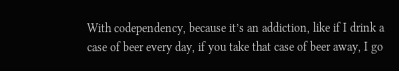With codependency, because it’s an addiction, like if I drink a case of beer every day, if you take that case of beer away, I go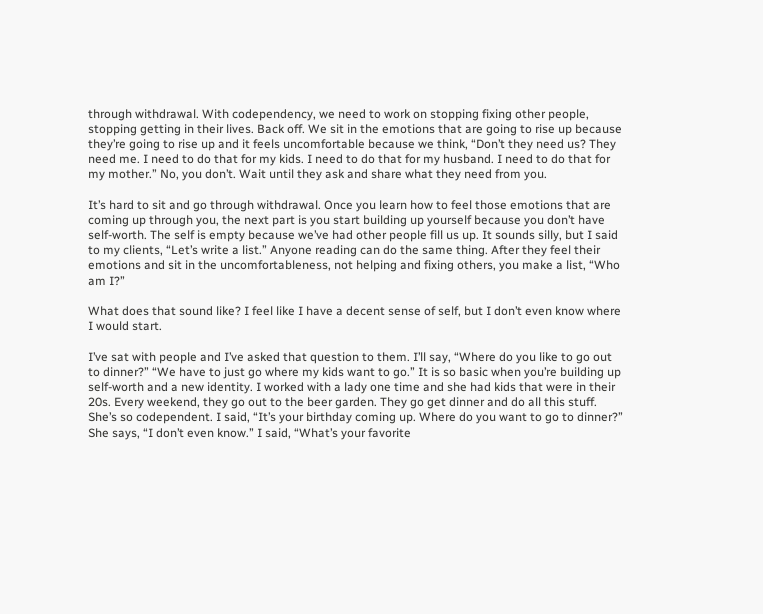through withdrawal. With codependency, we need to work on stopping fixing other people, stopping getting in their lives. Back off. We sit in the emotions that are going to rise up because they’re going to rise up and it feels uncomfortable because we think, “Don’t they need us? They need me. I need to do that for my kids. I need to do that for my husband. I need to do that for my mother.” No, you don’t. Wait until they ask and share what they need from you.

It’s hard to sit and go through withdrawal. Once you learn how to feel those emotions that are coming up through you, the next part is you start building up yourself because you don’t have self-worth. The self is empty because we’ve had other people fill us up. It sounds silly, but I said to my clients, “Let’s write a list.” Anyone reading can do the same thing. After they feel their emotions and sit in the uncomfortableness, not helping and fixing others, you make a list, “Who am I?”

What does that sound like? I feel like I have a decent sense of self, but I don’t even know where I would start.

I’ve sat with people and I’ve asked that question to them. I’ll say, “Where do you like to go out to dinner?” “We have to just go where my kids want to go.” It is so basic when you’re building up self-worth and a new identity. I worked with a lady one time and she had kids that were in their 20s. Every weekend, they go out to the beer garden. They go get dinner and do all this stuff. She’s so codependent. I said, “It’s your birthday coming up. Where do you want to go to dinner?” She says, “I don’t even know.” I said, “What’s your favorite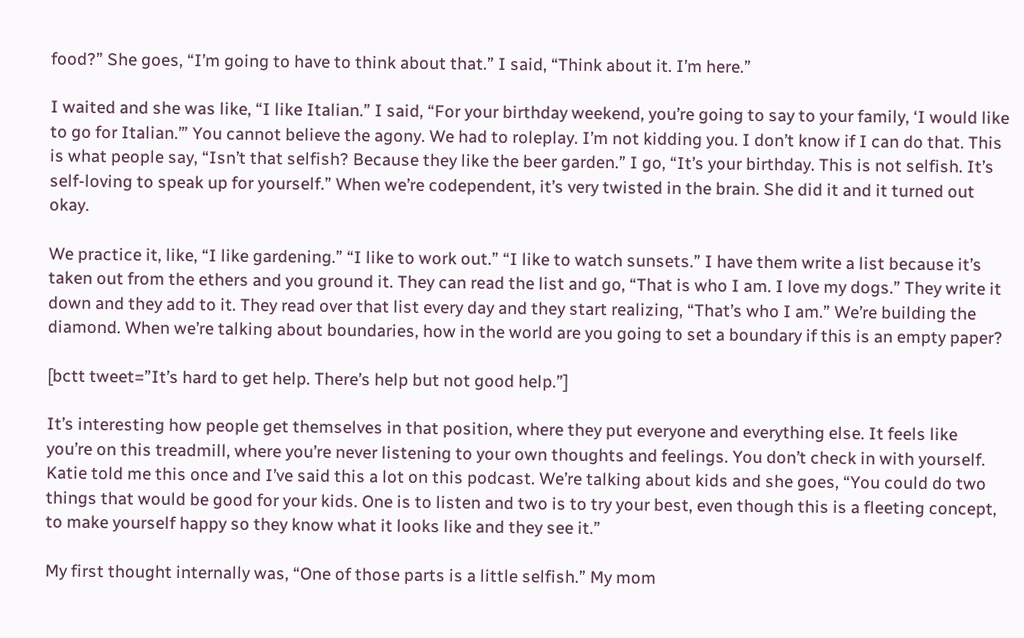food?” She goes, “I’m going to have to think about that.” I said, “Think about it. I’m here.”

I waited and she was like, “I like Italian.” I said, “For your birthday weekend, you’re going to say to your family, ‘I would like to go for Italian.’” You cannot believe the agony. We had to roleplay. I’m not kidding you. I don’t know if I can do that. This is what people say, “Isn’t that selfish? Because they like the beer garden.” I go, “It’s your birthday. This is not selfish. It’s self-loving to speak up for yourself.” When we’re codependent, it’s very twisted in the brain. She did it and it turned out okay.

We practice it, like, “I like gardening.” “I like to work out.” “I like to watch sunsets.” I have them write a list because it’s taken out from the ethers and you ground it. They can read the list and go, “That is who I am. I love my dogs.” They write it down and they add to it. They read over that list every day and they start realizing, “That’s who I am.” We’re building the diamond. When we’re talking about boundaries, how in the world are you going to set a boundary if this is an empty paper?

[bctt tweet=”It’s hard to get help. There’s help but not good help.”]

It’s interesting how people get themselves in that position, where they put everyone and everything else. It feels like you’re on this treadmill, where you’re never listening to your own thoughts and feelings. You don’t check in with yourself. Katie told me this once and I’ve said this a lot on this podcast. We’re talking about kids and she goes, “You could do two things that would be good for your kids. One is to listen and two is to try your best, even though this is a fleeting concept, to make yourself happy so they know what it looks like and they see it.”

My first thought internally was, “One of those parts is a little selfish.” My mom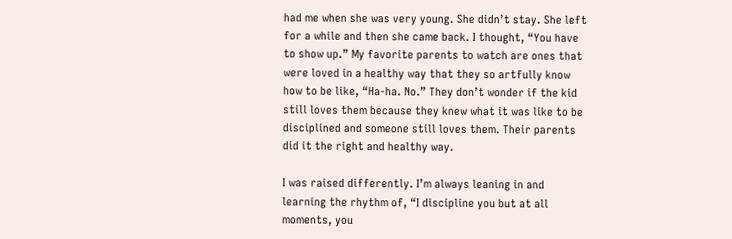had me when she was very young. She didn’t stay. She left for a while and then she came back. I thought, “You have to show up.” My favorite parents to watch are ones that were loved in a healthy way that they so artfully know how to be like, “Ha-ha. No.” They don’t wonder if the kid still loves them because they knew what it was like to be disciplined and someone still loves them. Their parents did it the right and healthy way.

I was raised differently. I’m always leaning in and learning the rhythm of, “I discipline you but at all moments, you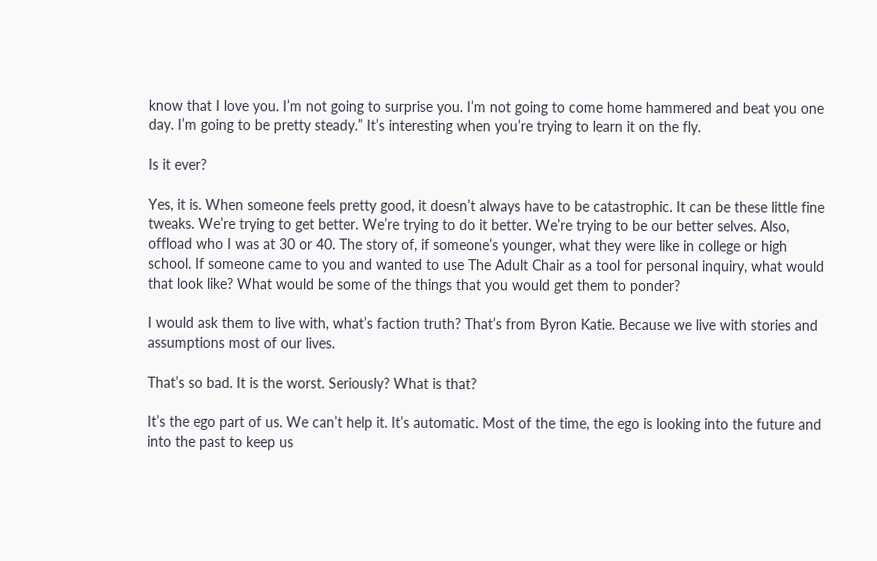know that I love you. I’m not going to surprise you. I’m not going to come home hammered and beat you one day. I’m going to be pretty steady.” It’s interesting when you’re trying to learn it on the fly.

Is it ever?

Yes, it is. When someone feels pretty good, it doesn’t always have to be catastrophic. It can be these little fine tweaks. We’re trying to get better. We’re trying to do it better. We’re trying to be our better selves. Also, offload who I was at 30 or 40. The story of, if someone’s younger, what they were like in college or high school. If someone came to you and wanted to use The Adult Chair as a tool for personal inquiry, what would that look like? What would be some of the things that you would get them to ponder?

I would ask them to live with, what’s faction truth? That’s from Byron Katie. Because we live with stories and assumptions most of our lives.

That’s so bad. It is the worst. Seriously? What is that?

It’s the ego part of us. We can’t help it. It’s automatic. Most of the time, the ego is looking into the future and into the past to keep us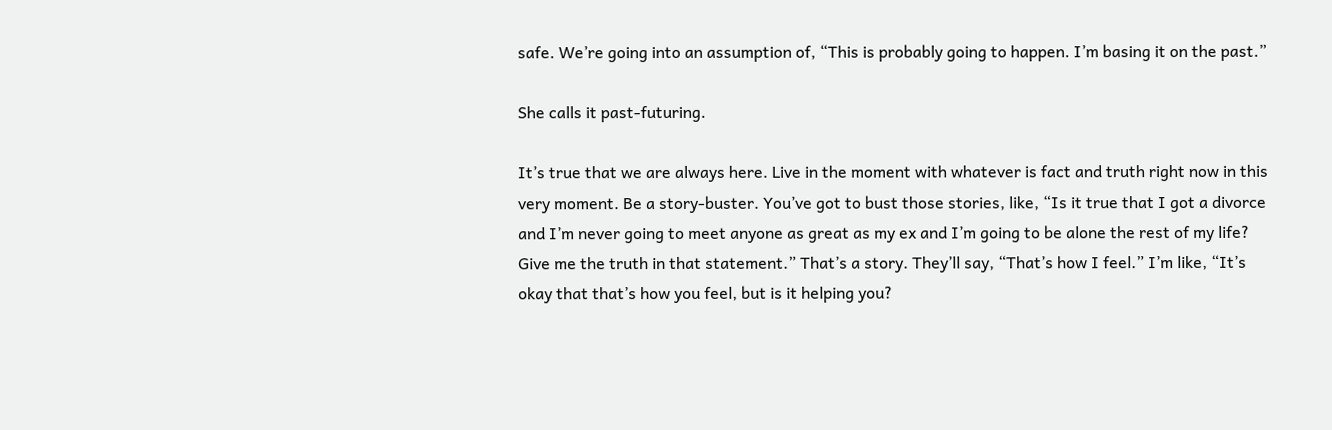safe. We’re going into an assumption of, “This is probably going to happen. I’m basing it on the past.”

She calls it past-futuring.

It’s true that we are always here. Live in the moment with whatever is fact and truth right now in this very moment. Be a story-buster. You’ve got to bust those stories, like, “Is it true that I got a divorce and I’m never going to meet anyone as great as my ex and I’m going to be alone the rest of my life? Give me the truth in that statement.” That’s a story. They’ll say, “That’s how I feel.” I’m like, “It’s okay that that’s how you feel, but is it helping you?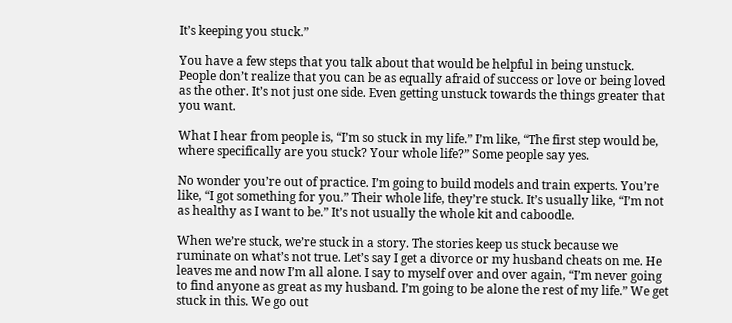It’s keeping you stuck.”

You have a few steps that you talk about that would be helpful in being unstuck. People don’t realize that you can be as equally afraid of success or love or being loved as the other. It’s not just one side. Even getting unstuck towards the things greater that you want.

What I hear from people is, “I’m so stuck in my life.” I’m like, “The first step would be, where specifically are you stuck? Your whole life?” Some people say yes.

No wonder you’re out of practice. I’m going to build models and train experts. You’re like, “I got something for you.” Their whole life, they’re stuck. It’s usually like, “I’m not as healthy as I want to be.” It’s not usually the whole kit and caboodle.

When we’re stuck, we’re stuck in a story. The stories keep us stuck because we ruminate on what’s not true. Let’s say I get a divorce or my husband cheats on me. He leaves me and now I’m all alone. I say to myself over and over again, “I’m never going to find anyone as great as my husband. I’m going to be alone the rest of my life.” We get stuck in this. We go out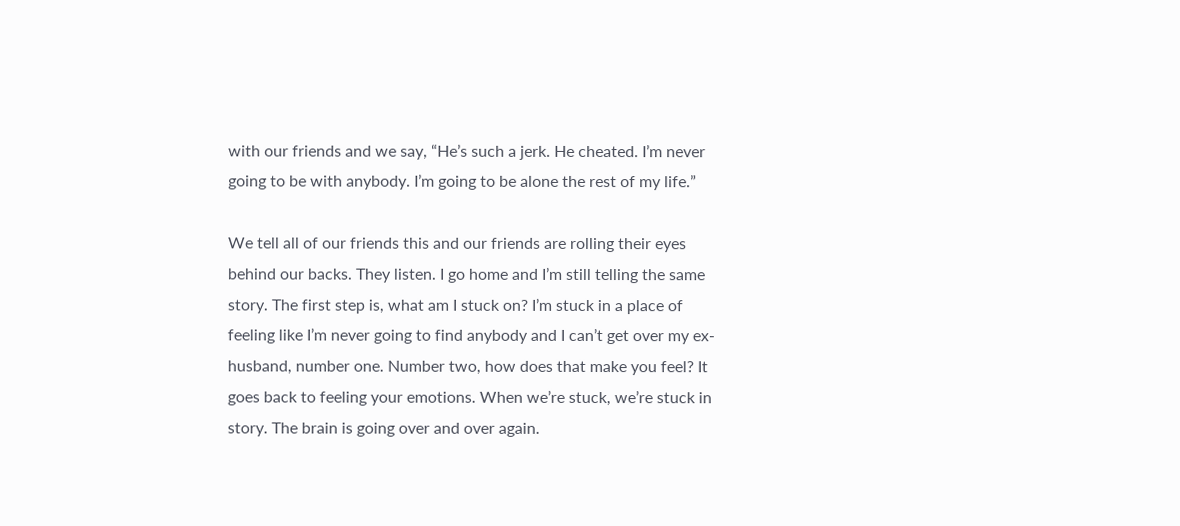with our friends and we say, “He’s such a jerk. He cheated. I’m never going to be with anybody. I’m going to be alone the rest of my life.”

We tell all of our friends this and our friends are rolling their eyes behind our backs. They listen. I go home and I’m still telling the same story. The first step is, what am I stuck on? I’m stuck in a place of feeling like I’m never going to find anybody and I can’t get over my ex-husband, number one. Number two, how does that make you feel? It goes back to feeling your emotions. When we’re stuck, we’re stuck in story. The brain is going over and over again.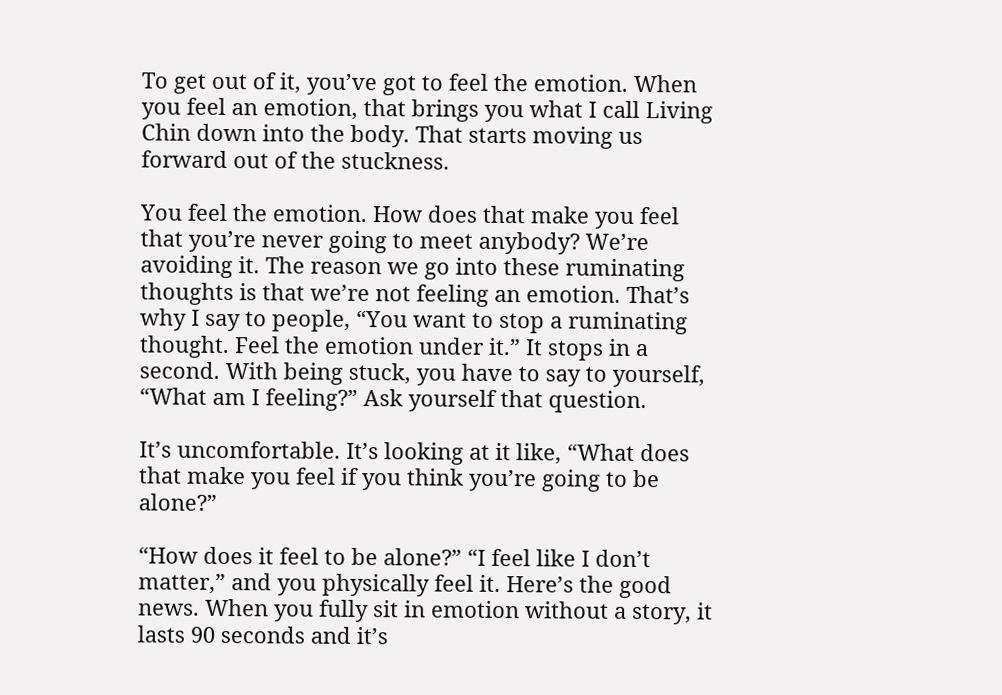To get out of it, you’ve got to feel the emotion. When you feel an emotion, that brings you what I call Living Chin down into the body. That starts moving us forward out of the stuckness.

You feel the emotion. How does that make you feel that you’re never going to meet anybody? We’re avoiding it. The reason we go into these ruminating thoughts is that we’re not feeling an emotion. That’s why I say to people, “You want to stop a ruminating thought. Feel the emotion under it.” It stops in a second. With being stuck, you have to say to yourself, “What am I feeling?” Ask yourself that question.

It’s uncomfortable. It’s looking at it like, “What does that make you feel if you think you’re going to be alone?”

“How does it feel to be alone?” “I feel like I don’t matter,” and you physically feel it. Here’s the good news. When you fully sit in emotion without a story, it lasts 90 seconds and it’s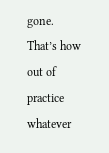gone. That’s how out of practice whatever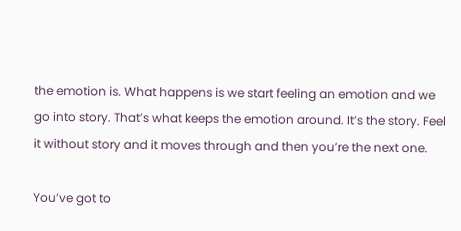the emotion is. What happens is we start feeling an emotion and we go into story. That’s what keeps the emotion around. It’s the story. Feel it without story and it moves through and then you’re the next one.

You’ve got to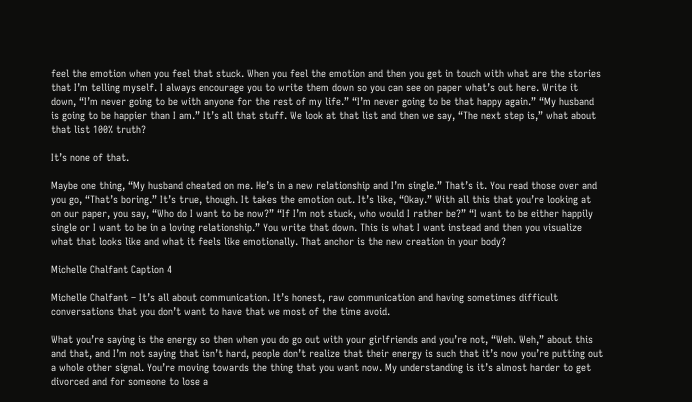feel the emotion when you feel that stuck. When you feel the emotion and then you get in touch with what are the stories that I’m telling myself. I always encourage you to write them down so you can see on paper what’s out here. Write it down, “I’m never going to be with anyone for the rest of my life.” “I’m never going to be that happy again.” “My husband is going to be happier than I am.” It’s all that stuff. We look at that list and then we say, “The next step is,” what about that list 100% truth?

It’s none of that.

Maybe one thing, “My husband cheated on me. He’s in a new relationship and I’m single.” That’s it. You read those over and you go, “That’s boring.” It’s true, though. It takes the emotion out. It’s like, “Okay.” With all this that you’re looking at on our paper, you say, “Who do I want to be now?” “If I’m not stuck, who would I rather be?” “I want to be either happily single or I want to be in a loving relationship.” You write that down. This is what I want instead and then you visualize what that looks like and what it feels like emotionally. That anchor is the new creation in your body?

Michelle Chalfant Caption 4

Michelle Chalfant – It’s all about communication. It’s honest, raw communication and having sometimes difficult conversations that you don’t want to have that we most of the time avoid.

What you’re saying is the energy so then when you do go out with your girlfriends and you’re not, “Weh. Weh,” about this and that, and I’m not saying that isn’t hard, people don’t realize that their energy is such that it’s now you’re putting out a whole other signal. You’re moving towards the thing that you want now. My understanding is it’s almost harder to get divorced and for someone to lose a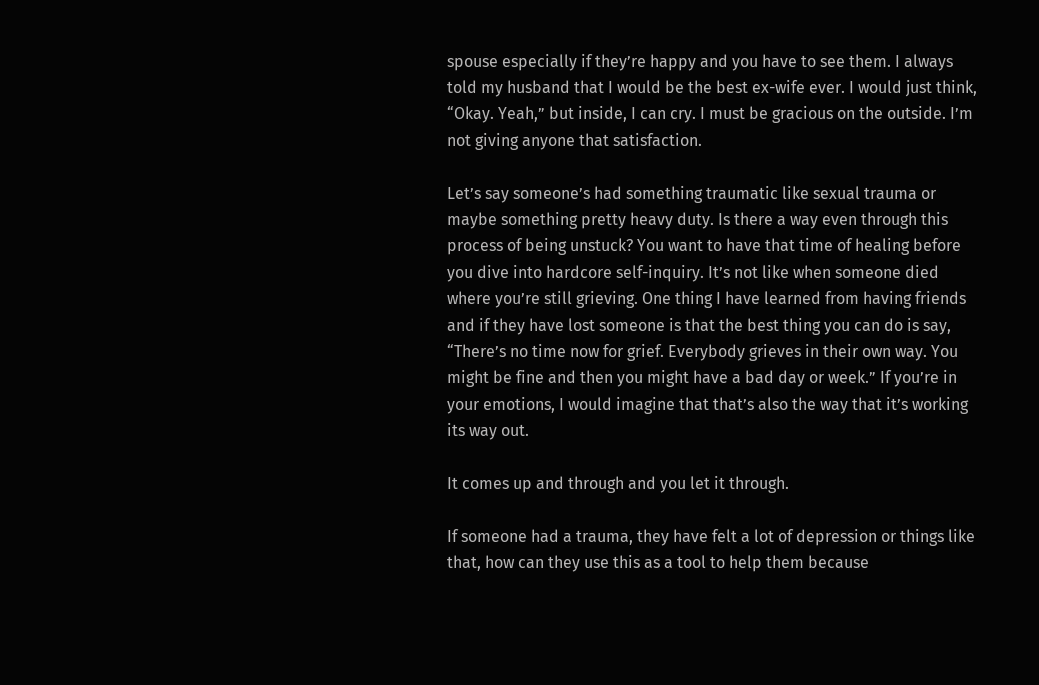spouse especially if they’re happy and you have to see them. I always told my husband that I would be the best ex-wife ever. I would just think, “Okay. Yeah,” but inside, I can cry. I must be gracious on the outside. I’m not giving anyone that satisfaction.

Let’s say someone’s had something traumatic like sexual trauma or maybe something pretty heavy duty. Is there a way even through this process of being unstuck? You want to have that time of healing before you dive into hardcore self-inquiry. It’s not like when someone died where you’re still grieving. One thing I have learned from having friends and if they have lost someone is that the best thing you can do is say, “There’s no time now for grief. Everybody grieves in their own way. You might be fine and then you might have a bad day or week.” If you’re in your emotions, I would imagine that that’s also the way that it’s working its way out.

It comes up and through and you let it through.

If someone had a trauma, they have felt a lot of depression or things like that, how can they use this as a tool to help them because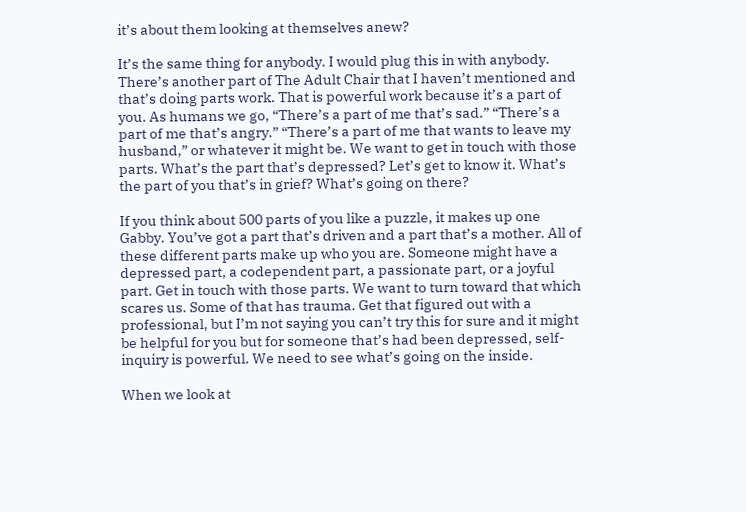it’s about them looking at themselves anew?

It’s the same thing for anybody. I would plug this in with anybody. There’s another part of The Adult Chair that I haven’t mentioned and that’s doing parts work. That is powerful work because it’s a part of you. As humans we go, “There’s a part of me that’s sad.” “There’s a part of me that’s angry.” “There’s a part of me that wants to leave my husband,” or whatever it might be. We want to get in touch with those parts. What’s the part that’s depressed? Let’s get to know it. What’s the part of you that’s in grief? What’s going on there?

If you think about 500 parts of you like a puzzle, it makes up one Gabby. You’ve got a part that’s driven and a part that’s a mother. All of these different parts make up who you are. Someone might have a depressed part, a codependent part, a passionate part, or a joyful part. Get in touch with those parts. We want to turn toward that which scares us. Some of that has trauma. Get that figured out with a professional, but I’m not saying you can’t try this for sure and it might be helpful for you but for someone that’s had been depressed, self-inquiry is powerful. We need to see what’s going on the inside.

When we look at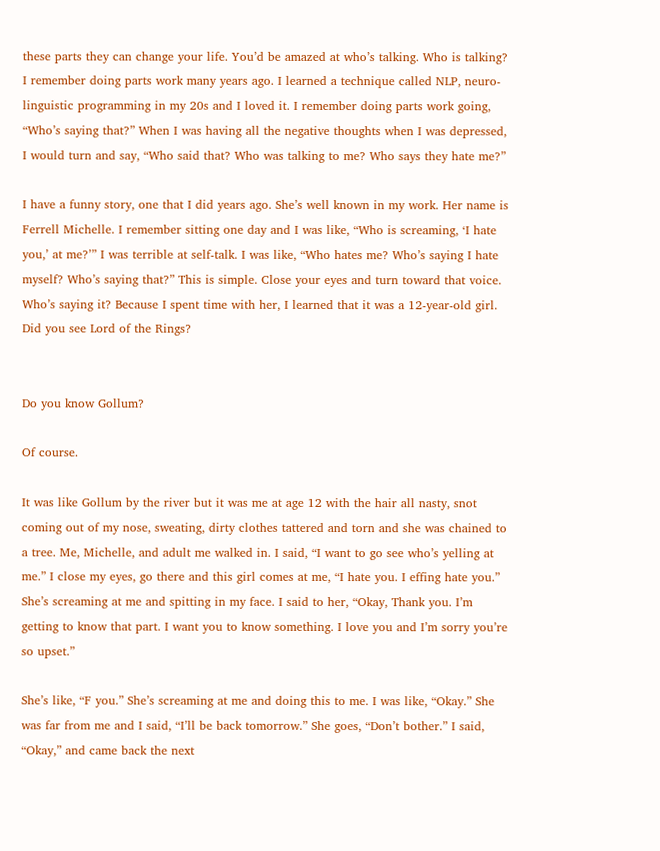these parts they can change your life. You’d be amazed at who’s talking. Who is talking? I remember doing parts work many years ago. I learned a technique called NLP, neuro-linguistic programming in my 20s and I loved it. I remember doing parts work going, “Who’s saying that?” When I was having all the negative thoughts when I was depressed, I would turn and say, “Who said that? Who was talking to me? Who says they hate me?”

I have a funny story, one that I did years ago. She’s well known in my work. Her name is Ferrell Michelle. I remember sitting one day and I was like, “Who is screaming, ‘I hate you,’ at me?’” I was terrible at self-talk. I was like, “Who hates me? Who’s saying I hate myself? Who’s saying that?” This is simple. Close your eyes and turn toward that voice. Who’s saying it? Because I spent time with her, I learned that it was a 12-year-old girl. Did you see Lord of the Rings?


Do you know Gollum?

Of course.

It was like Gollum by the river but it was me at age 12 with the hair all nasty, snot coming out of my nose, sweating, dirty clothes tattered and torn and she was chained to a tree. Me, Michelle, and adult me walked in. I said, “I want to go see who’s yelling at me.” I close my eyes, go there and this girl comes at me, “I hate you. I effing hate you.” She’s screaming at me and spitting in my face. I said to her, “Okay, Thank you. I’m getting to know that part. I want you to know something. I love you and I’m sorry you’re so upset.”

She’s like, “F you.” She’s screaming at me and doing this to me. I was like, “Okay.” She was far from me and I said, “I’ll be back tomorrow.” She goes, “Don’t bother.” I said, “Okay,” and came back the next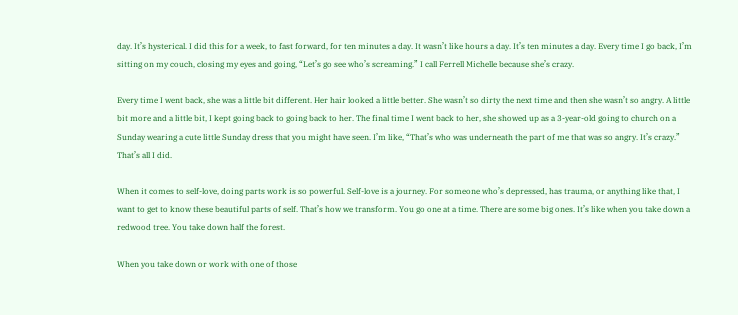day. It’s hysterical. I did this for a week, to fast forward, for ten minutes a day. It wasn’t like hours a day. It’s ten minutes a day. Every time I go back, I’m sitting on my couch, closing my eyes and going, “Let’s go see who’s screaming.” I call Ferrell Michelle because she’s crazy.

Every time I went back, she was a little bit different. Her hair looked a little better. She wasn’t so dirty the next time and then she wasn’t so angry. A little bit more and a little bit, I kept going back to going back to her. The final time I went back to her, she showed up as a 3-year-old going to church on a Sunday wearing a cute little Sunday dress that you might have seen. I’m like, “That’s who was underneath the part of me that was so angry. It’s crazy.” That’s all I did.

When it comes to self-love, doing parts work is so powerful. Self-love is a journey. For someone who’s depressed, has trauma, or anything like that, I want to get to know these beautiful parts of self. That’s how we transform. You go one at a time. There are some big ones. It’s like when you take down a redwood tree. You take down half the forest.

When you take down or work with one of those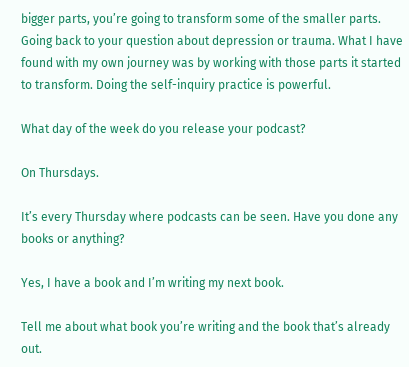bigger parts, you’re going to transform some of the smaller parts. Going back to your question about depression or trauma. What I have found with my own journey was by working with those parts it started to transform. Doing the self-inquiry practice is powerful.

What day of the week do you release your podcast?

On Thursdays.

It’s every Thursday where podcasts can be seen. Have you done any books or anything?

Yes, I have a book and I’m writing my next book.

Tell me about what book you’re writing and the book that’s already out.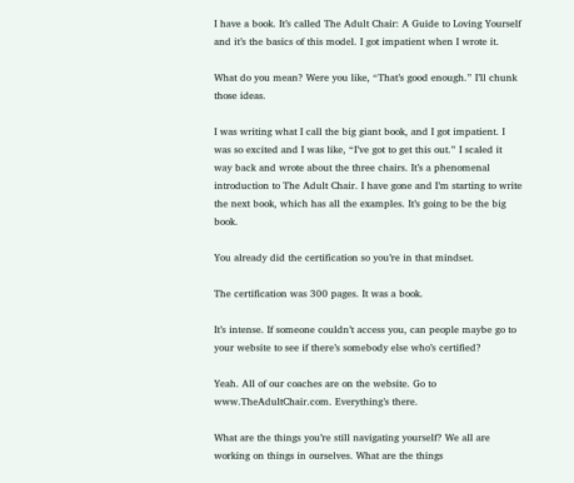I have a book. It’s called The Adult Chair: A Guide to Loving Yourself and it’s the basics of this model. I got impatient when I wrote it.

What do you mean? Were you like, “That’s good enough.” I’ll chunk those ideas.

I was writing what I call the big giant book, and I got impatient. I was so excited and I was like, “I’ve got to get this out.” I scaled it way back and wrote about the three chairs. It’s a phenomenal introduction to The Adult Chair. I have gone and I’m starting to write the next book, which has all the examples. It’s going to be the big book.

You already did the certification so you’re in that mindset.

The certification was 300 pages. It was a book.

It’s intense. If someone couldn’t access you, can people maybe go to your website to see if there’s somebody else who’s certified?

Yeah. All of our coaches are on the website. Go to www.TheAdultChair.com. Everything’s there.

What are the things you’re still navigating yourself? We all are working on things in ourselves. What are the things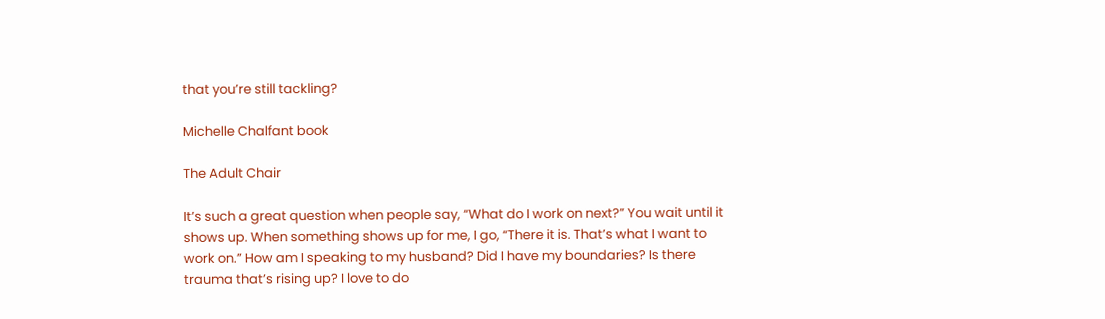that you’re still tackling?

Michelle Chalfant book

The Adult Chair

It’s such a great question when people say, “What do I work on next?” You wait until it shows up. When something shows up for me, I go, “There it is. That’s what I want to work on.” How am I speaking to my husband? Did I have my boundaries? Is there trauma that’s rising up? I love to do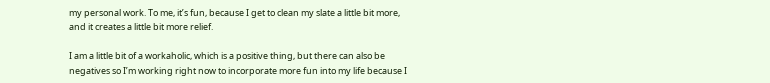my personal work. To me, it’s fun, because I get to clean my slate a little bit more, and it creates a little bit more relief.

I am a little bit of a workaholic, which is a positive thing, but there can also be negatives so I’m working right now to incorporate more fun into my life because I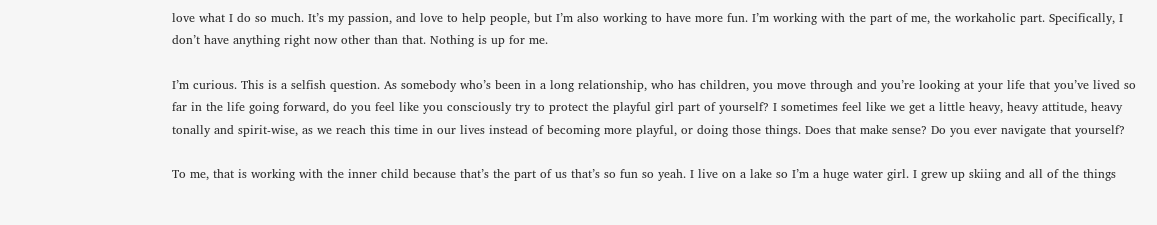love what I do so much. It’s my passion, and love to help people, but I’m also working to have more fun. I’m working with the part of me, the workaholic part. Specifically, I don’t have anything right now other than that. Nothing is up for me.

I’m curious. This is a selfish question. As somebody who’s been in a long relationship, who has children, you move through and you’re looking at your life that you’ve lived so far in the life going forward, do you feel like you consciously try to protect the playful girl part of yourself? I sometimes feel like we get a little heavy, heavy attitude, heavy tonally and spirit-wise, as we reach this time in our lives instead of becoming more playful, or doing those things. Does that make sense? Do you ever navigate that yourself?

To me, that is working with the inner child because that’s the part of us that’s so fun so yeah. I live on a lake so I’m a huge water girl. I grew up skiing and all of the things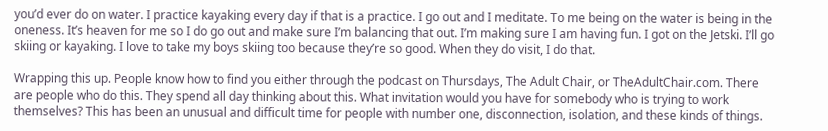you’d ever do on water. I practice kayaking every day if that is a practice. I go out and I meditate. To me being on the water is being in the oneness. It’s heaven for me so I do go out and make sure I’m balancing that out. I’m making sure I am having fun. I got on the Jetski. I’ll go skiing or kayaking. I love to take my boys skiing too because they’re so good. When they do visit, I do that.

Wrapping this up. People know how to find you either through the podcast on Thursdays, The Adult Chair, or TheAdultChair.com. There are people who do this. They spend all day thinking about this. What invitation would you have for somebody who is trying to work themselves? This has been an unusual and difficult time for people with number one, disconnection, isolation, and these kinds of things.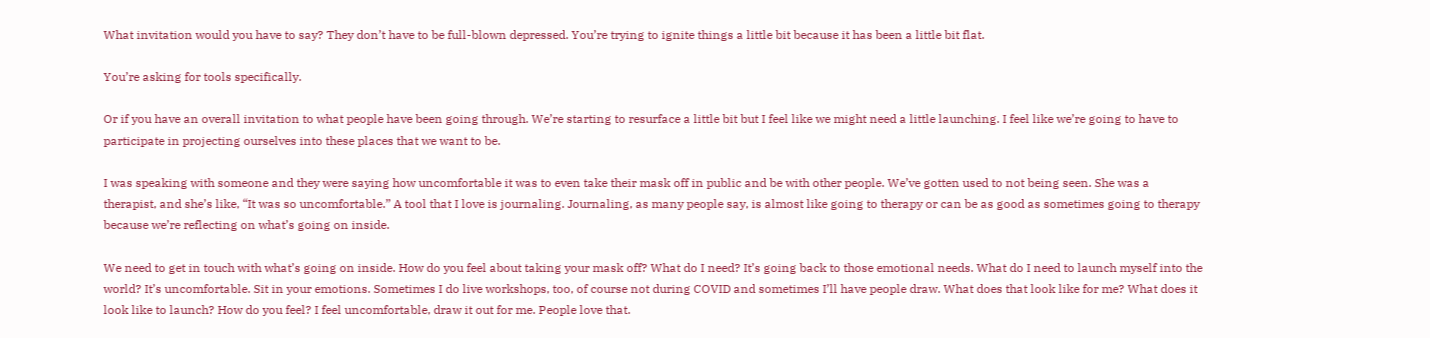What invitation would you have to say? They don’t have to be full-blown depressed. You’re trying to ignite things a little bit because it has been a little bit flat.

You’re asking for tools specifically.

Or if you have an overall invitation to what people have been going through. We’re starting to resurface a little bit but I feel like we might need a little launching. I feel like we’re going to have to participate in projecting ourselves into these places that we want to be.

I was speaking with someone and they were saying how uncomfortable it was to even take their mask off in public and be with other people. We’ve gotten used to not being seen. She was a therapist, and she’s like, “It was so uncomfortable.” A tool that I love is journaling. Journaling, as many people say, is almost like going to therapy or can be as good as sometimes going to therapy because we’re reflecting on what’s going on inside.

We need to get in touch with what’s going on inside. How do you feel about taking your mask off? What do I need? It’s going back to those emotional needs. What do I need to launch myself into the world? It’s uncomfortable. Sit in your emotions. Sometimes I do live workshops, too, of course not during COVID and sometimes I’ll have people draw. What does that look like for me? What does it look like to launch? How do you feel? I feel uncomfortable, draw it out for me. People love that.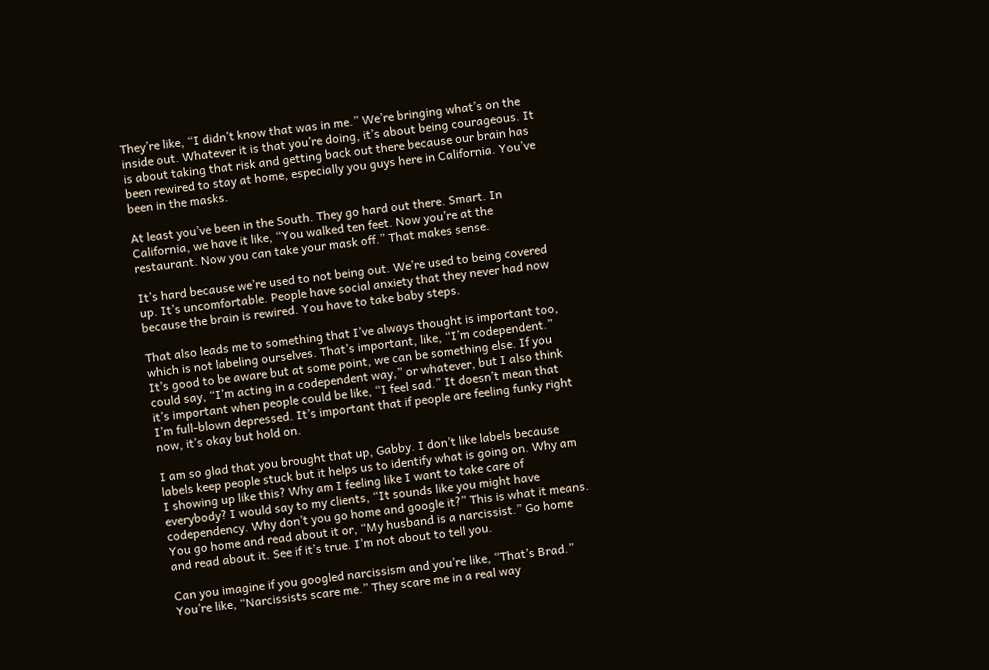They’re like, “I didn’t know that was in me.” We’re bringing what’s on the inside out. Whatever it is that you’re doing, it’s about being courageous. It is about taking that risk and getting back out there because our brain has been rewired to stay at home, especially you guys here in California. You’ve been in the masks.

At least you’ve been in the South. They go hard out there. Smart. In California, we have it like, “You walked ten feet. Now you’re at the restaurant. Now you can take your mask off.” That makes sense.

It’s hard because we’re used to not being out. We’re used to being covered up. It’s uncomfortable. People have social anxiety that they never had now because the brain is rewired. You have to take baby steps.

That also leads me to something that I’ve always thought is important too, which is not labeling ourselves. That’s important, like, “I’m codependent.” It’s good to be aware but at some point, we can be something else. If you could say, “I’m acting in a codependent way,” or whatever, but I also think it’s important when people could be like, “I feel sad.” It doesn’t mean that I’m full-blown depressed. It’s important that if people are feeling funky right now, it’s okay but hold on.

I am so glad that you brought that up, Gabby. I don’t like labels because labels keep people stuck but it helps us to identify what is going on. Why am I showing up like this? Why am I feeling like I want to take care of everybody? I would say to my clients, “It sounds like you might have codependency. Why don’t you go home and google it?” This is what it means. You go home and read about it or, “My husband is a narcissist.” Go home and read about it. See if it’s true. I’m not about to tell you.

Can you imagine if you googled narcissism and you’re like, “That’s Brad.” You’re like, “Narcissists scare me.” They scare me in a real way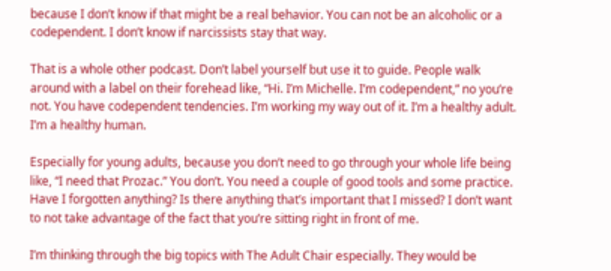because I don’t know if that might be a real behavior. You can not be an alcoholic or a codependent. I don’t know if narcissists stay that way.

That is a whole other podcast. Don’t label yourself but use it to guide. People walk around with a label on their forehead like, “Hi. I’m Michelle. I’m codependent,” no you’re not. You have codependent tendencies. I’m working my way out of it. I’m a healthy adult. I’m a healthy human.

Especially for young adults, because you don’t need to go through your whole life being like, “I need that Prozac.” You don’t. You need a couple of good tools and some practice. Have I forgotten anything? Is there anything that’s important that I missed? I don’t want to not take advantage of the fact that you’re sitting right in front of me.

I’m thinking through the big topics with The Adult Chair especially. They would be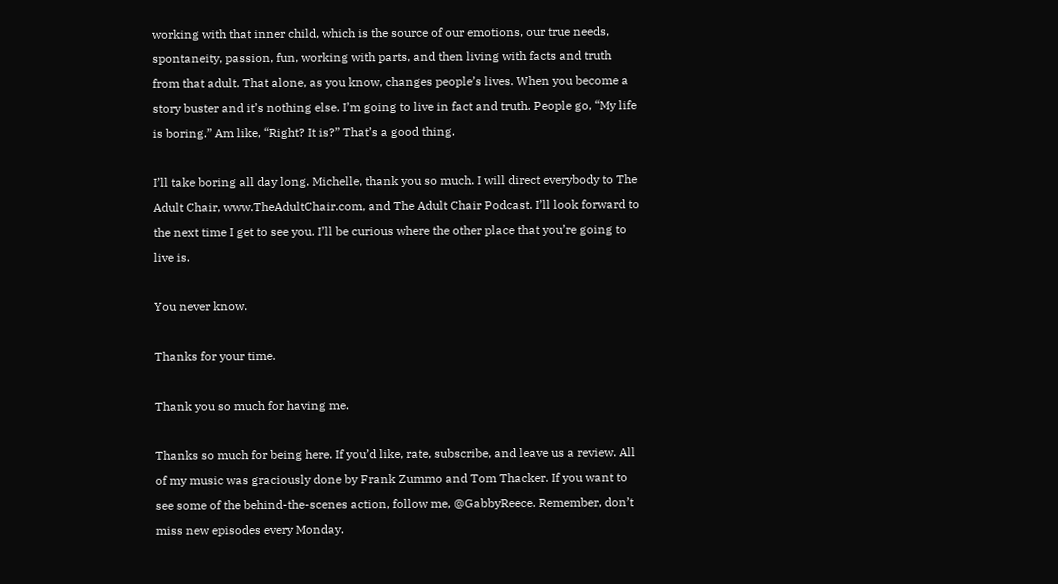working with that inner child, which is the source of our emotions, our true needs, spontaneity, passion, fun, working with parts, and then living with facts and truth from that adult. That alone, as you know, changes people’s lives. When you become a story buster and it’s nothing else. I’m going to live in fact and truth. People go, “My life is boring.” Am like, “Right? It is?” That’s a good thing.

I’ll take boring all day long. Michelle, thank you so much. I will direct everybody to The Adult Chair, www.TheAdultChair.com, and The Adult Chair Podcast. I’ll look forward to the next time I get to see you. I’ll be curious where the other place that you’re going to live is.

You never know.

Thanks for your time.

Thank you so much for having me.

Thanks so much for being here. If you’d like, rate, subscribe, and leave us a review. All of my music was graciously done by Frank Zummo and Tom Thacker. If you want to see some of the behind-the-scenes action, follow me, @GabbyReece. Remember, don’t miss new episodes every Monday.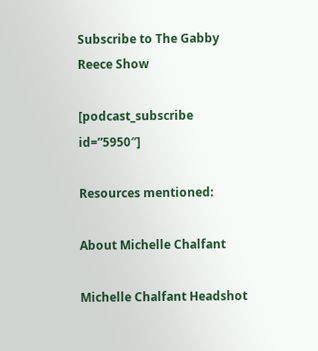Subscribe to The Gabby Reece Show

[podcast_subscribe id=”5950″]

Resources mentioned:

About Michelle Chalfant

Michelle Chalfant Headshot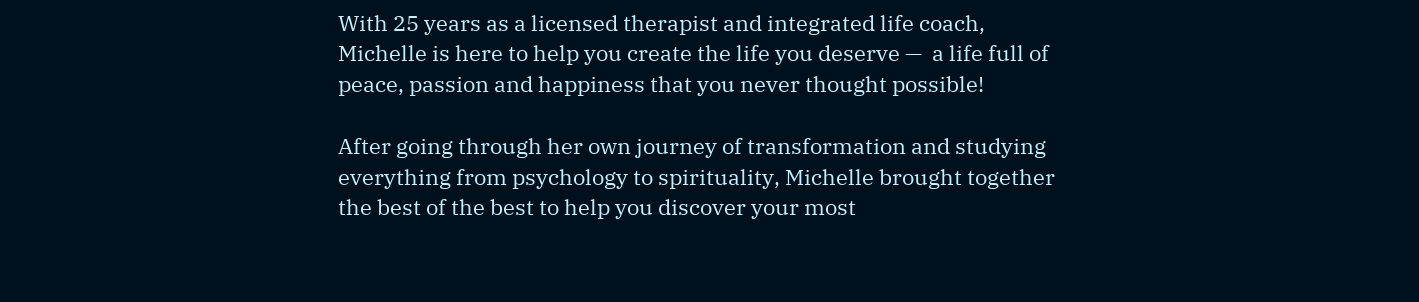With 25 years as a licensed therapist and integrated life coach, Michelle is here to help you create the life you deserve —  a life full of peace, passion and happiness that you never thought possible!

After going through her own journey of transformation and studying everything from psychology to spirituality, Michelle brought together the best of the best to help you discover your most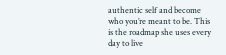authentic self and become who you’re meant to be. This is the roadmap she uses every day to live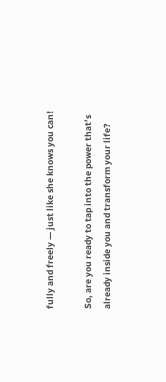fully and freely — just like she knows you can!

So, are you ready to tap into the power that’s already inside you and transform your life?